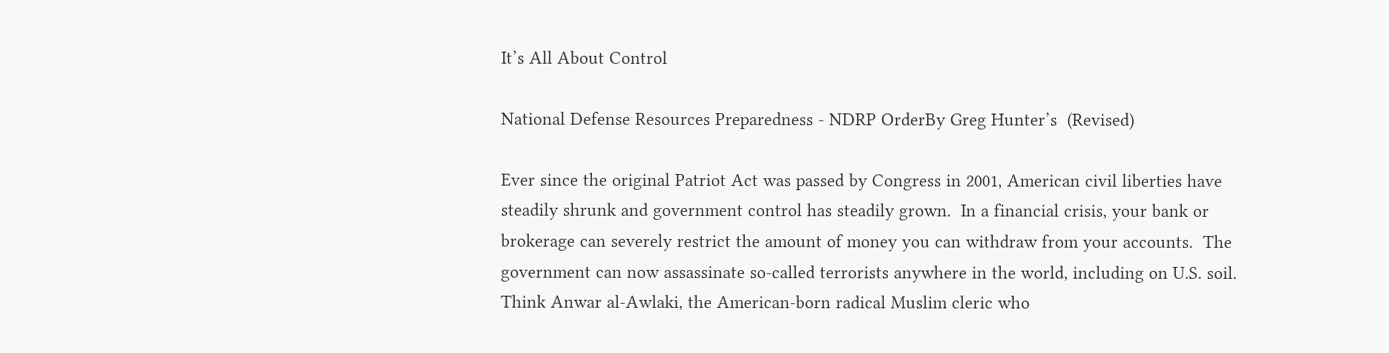It’s All About Control

National Defense Resources Preparedness - NDRP OrderBy Greg Hunter’s  (Revised)

Ever since the original Patriot Act was passed by Congress in 2001, American civil liberties have steadily shrunk and government control has steadily grown.  In a financial crisis, your bank or brokerage can severely restrict the amount of money you can withdraw from your accounts.  The government can now assassinate so-called terrorists anywhere in the world, including on U.S. soil.    Think Anwar al-Awlaki, the American-born radical Muslim cleric who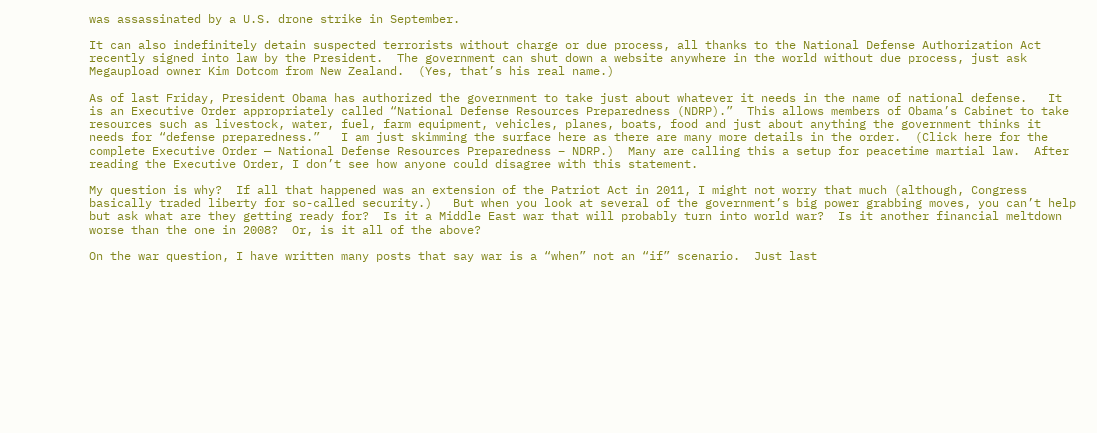was assassinated by a U.S. drone strike in September.

It can also indefinitely detain suspected terrorists without charge or due process, all thanks to the National Defense Authorization Act recently signed into law by the President.  The government can shut down a website anywhere in the world without due process, just ask Megaupload owner Kim Dotcom from New Zealand.  (Yes, that’s his real name.)

As of last Friday, President Obama has authorized the government to take just about whatever it needs in the name of national defense.   It is an Executive Order appropriately called “National Defense Resources Preparedness (NDRP).”  This allows members of Obama’s Cabinet to take resources such as livestock, water, fuel, farm equipment, vehicles, planes, boats, food and just about anything the government thinks it needs for “defense preparedness.”   I am just skimming the surface here as there are many more details in the order.  (Click here for the complete Executive Order — National Defense Resources Preparedness – NDRP.)  Many are calling this a setup for peacetime martial law.  After reading the Executive Order, I don’t see how anyone could disagree with this statement.

My question is why?  If all that happened was an extension of the Patriot Act in 2011, I might not worry that much (although, Congress basically traded liberty for so-called security.)   But when you look at several of the government’s big power grabbing moves, you can’t help but ask what are they getting ready for?  Is it a Middle East war that will probably turn into world war?  Is it another financial meltdown worse than the one in 2008?  Or, is it all of the above?

On the war question, I have written many posts that say war is a “when” not an “if” scenario.  Just last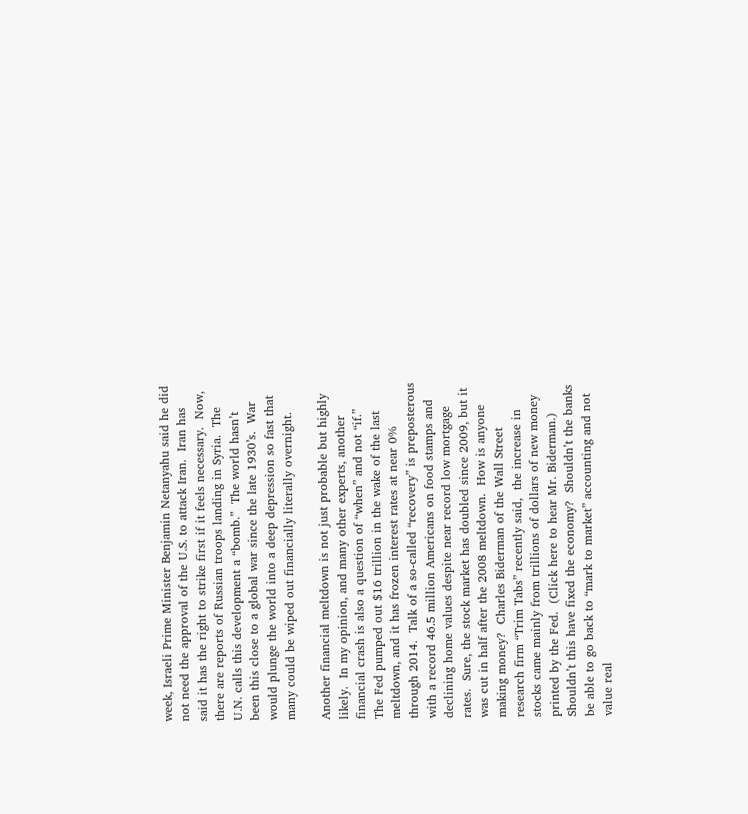week, Israeli Prime Minister Benjamin Netanyahu said he did not need the approval of the U.S. to attack Iran.  Iran has said it has the right to strike first if it feels necessary.  Now, there are reports of Russian troops landing in Syria.  The U.N. calls this development a “bomb.”  The world hasn’t been this close to a global war since the late 1930’s.  War would plunge the world into a deep depression so fast that many could be wiped out financially literally overnight.

Another financial meltdown is not just probable but highly likely.  In my opinion, and many other experts, another financial crash is also a question of “when” and not “if.”  The Fed pumped out $16 trillion in the wake of the last meltdown, and it has frozen interest rates at near 0% through 2014.  Talk of a so-called “recovery” is preposterous with a record 46.5 million Americans on food stamps and declining home values despite near record low mortgage rates.  Sure, the stock market has doubled since 2009, but it was cut in half after the 2008 meltdown.  How is anyone making money?  Charles Biderman of the Wall Street research firm “Trim Tabs” recently said,  the increase in stocks came mainly from trillions of dollars of new money printed by the Fed.  (Click here to hear Mr. Biderman.)  Shouldn’t this have fixed the economy?  Shouldn’t the banks be able to go back to “mark to market” accounting and not value real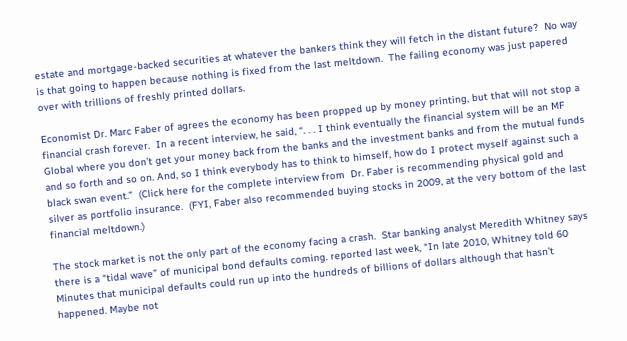estate and mortgage-backed securities at whatever the bankers think they will fetch in the distant future?  No way is that going to happen because nothing is fixed from the last meltdown.  The failing economy was just papered over with trillions of freshly printed dollars.

Economist Dr. Marc Faber of agrees the economy has been propped up by money printing, but that will not stop a financial crash forever.  In a recent interview, he said, “. . . I think eventually the financial system will be an MF Global where you don’t get your money back from the banks and the investment banks and from the mutual funds and so forth and so on. And, so I think everybody has to think to himself, how do I protect myself against such a black swan event.”  (Click here for the complete interview from  Dr. Faber is recommending physical gold and silver as portfolio insurance.  (FYI, Faber also recommended buying stocks in 2009, at the very bottom of the last financial meltdown.)

The stock market is not the only part of the economy facing a crash.  Star banking analyst Meredith Whitney says there is a “tidal wave” of municipal bond defaults coming. reported last week, “In late 2010, Whitney told 60 Minutes that municipal defaults could run up into the hundreds of billions of dollars although that hasn’t happened. Maybe not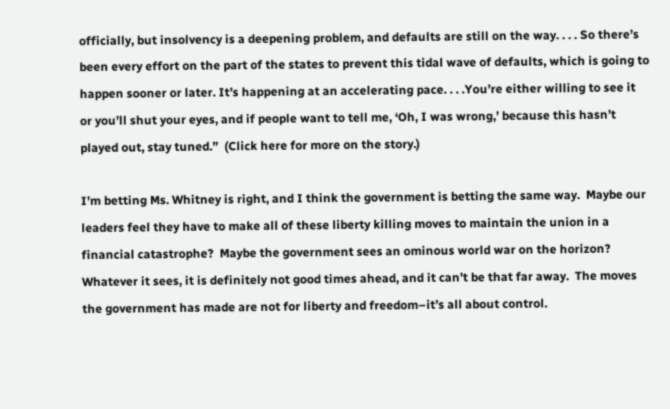officially, but insolvency is a deepening problem, and defaults are still on the way. . . . So there’s been every effort on the part of the states to prevent this tidal wave of defaults, which is going to happen sooner or later. It’s happening at an accelerating pace. . . .You’re either willing to see it or you’ll shut your eyes, and if people want to tell me, ‘Oh, I was wrong,’ because this hasn’t played out, stay tuned.”  (Click here for more on the story.)

I’m betting Ms. Whitney is right, and I think the government is betting the same way.  Maybe our leaders feel they have to make all of these liberty killing moves to maintain the union in a financial catastrophe?  Maybe the government sees an ominous world war on the horizon?  Whatever it sees, it is definitely not good times ahead, and it can’t be that far away.  The moves the government has made are not for liberty and freedom–it’s all about control.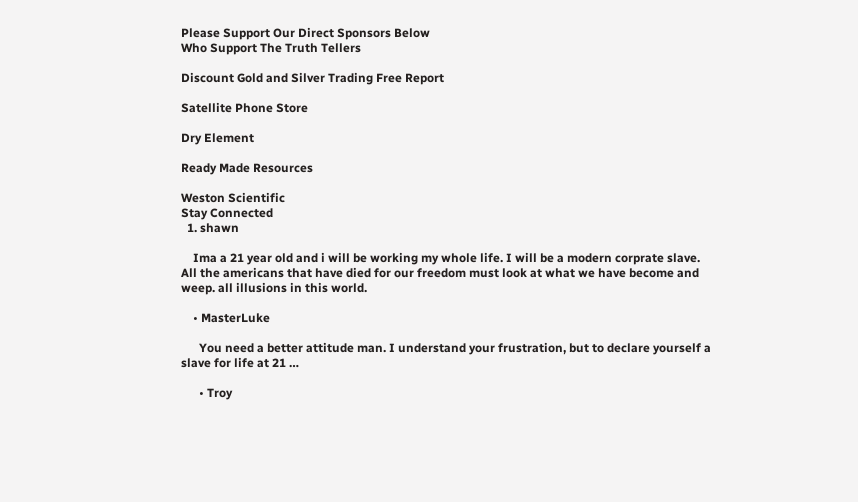Please Support Our Direct Sponsors Below
Who Support The Truth Tellers

Discount Gold and Silver Trading Free Report

Satellite Phone Store

Dry Element

Ready Made Resources

Weston Scientific
Stay Connected
  1. shawn

    Ima a 21 year old and i will be working my whole life. I will be a modern corprate slave. All the americans that have died for our freedom must look at what we have become and weep. all illusions in this world.

    • MasterLuke

      You need a better attitude man. I understand your frustration, but to declare yourself a slave for life at 21 …

      • Troy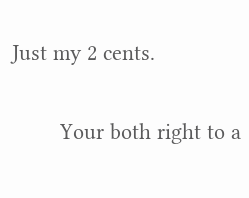Just my 2 cents.

        Your both right to a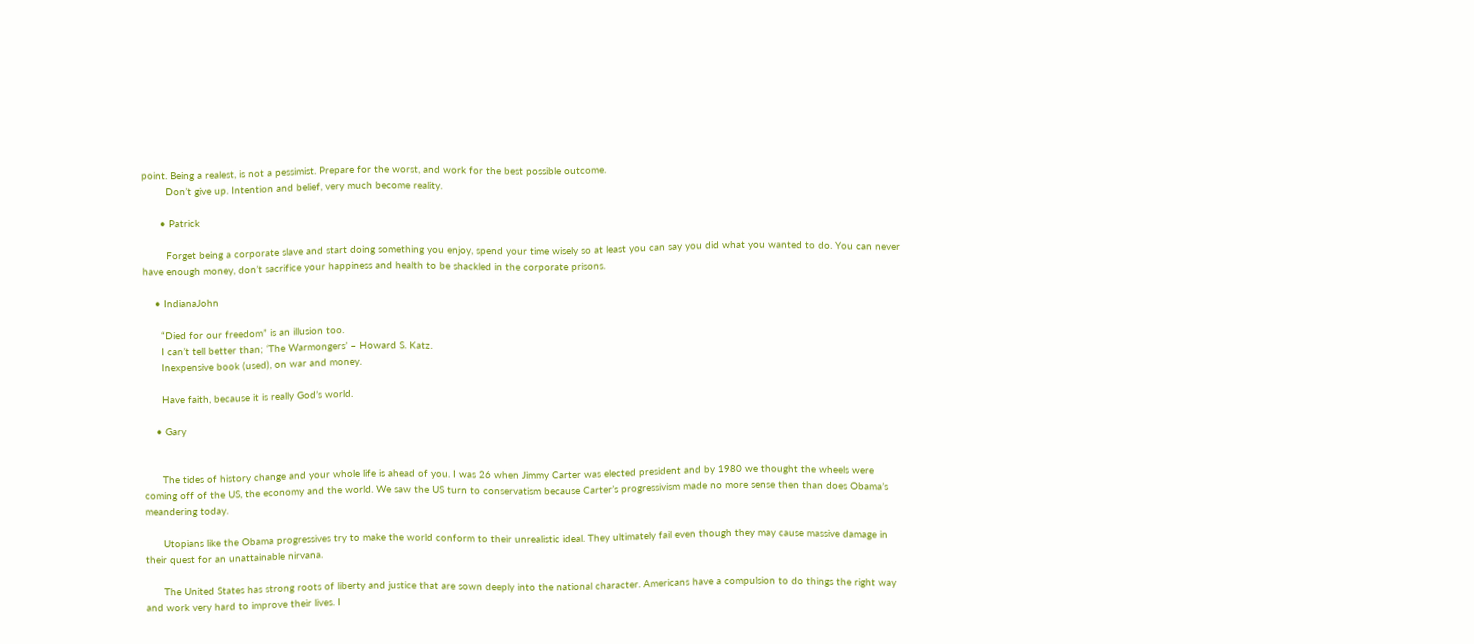point. Being a realest, is not a pessimist. Prepare for the worst, and work for the best possible outcome.
        Don’t give up. Intention and belief, very much become reality.

      • Patrick

        Forget being a corporate slave and start doing something you enjoy, spend your time wisely so at least you can say you did what you wanted to do. You can never have enough money, don’t sacrifice your happiness and health to be shackled in the corporate prisons.

    • IndianaJohn

      “Died for our freedom” is an illusion too.
      I can’t tell better than; ‘The Warmongers’ – Howard S. Katz.
      Inexpensive book (used), on war and money.

      Have faith, because it is really God’s world.

    • Gary


      The tides of history change and your whole life is ahead of you. I was 26 when Jimmy Carter was elected president and by 1980 we thought the wheels were coming off of the US, the economy and the world. We saw the US turn to conservatism because Carter’s progressivism made no more sense then than does Obama’s meandering today.

      Utopians like the Obama progressives try to make the world conform to their unrealistic ideal. They ultimately fail even though they may cause massive damage in their quest for an unattainable nirvana.

      The United States has strong roots of liberty and justice that are sown deeply into the national character. Americans have a compulsion to do things the right way and work very hard to improve their lives. I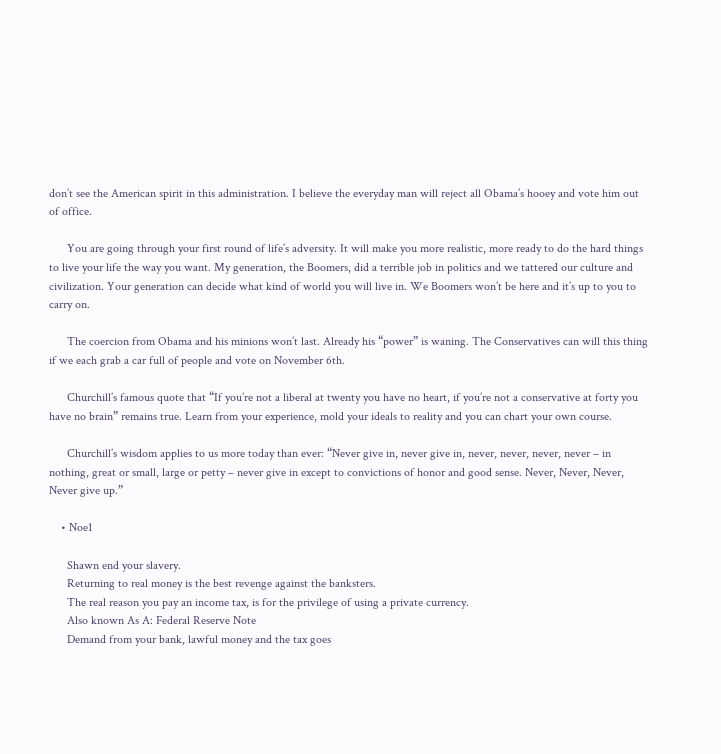don’t see the American spirit in this administration. I believe the everyday man will reject all Obama’s hooey and vote him out of office.

      You are going through your first round of life’s adversity. It will make you more realistic, more ready to do the hard things to live your life the way you want. My generation, the Boomers, did a terrible job in politics and we tattered our culture and civilization. Your generation can decide what kind of world you will live in. We Boomers won’t be here and it’s up to you to carry on.

      The coercion from Obama and his minions won’t last. Already his “power” is waning. The Conservatives can will this thing if we each grab a car full of people and vote on November 6th.

      Churchill’s famous quote that “If you’re not a liberal at twenty you have no heart, if you’re not a conservative at forty you have no brain” remains true. Learn from your experience, mold your ideals to reality and you can chart your own course.

      Churchill’s wisdom applies to us more today than ever: “Never give in, never give in, never, never, never, never – in nothing, great or small, large or petty – never give in except to convictions of honor and good sense. Never, Never, Never, Never give up.”

    • Noe1

      Shawn end your slavery.
      Returning to real money is the best revenge against the banksters.
      The real reason you pay an income tax, is for the privilege of using a private currency.
      Also known As A: Federal Reserve Note
      Demand from your bank, lawful money and the tax goes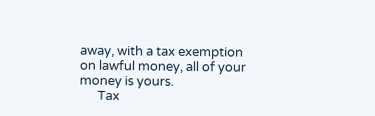away, with a tax exemption on lawful money, all of your money is yours.
      Tax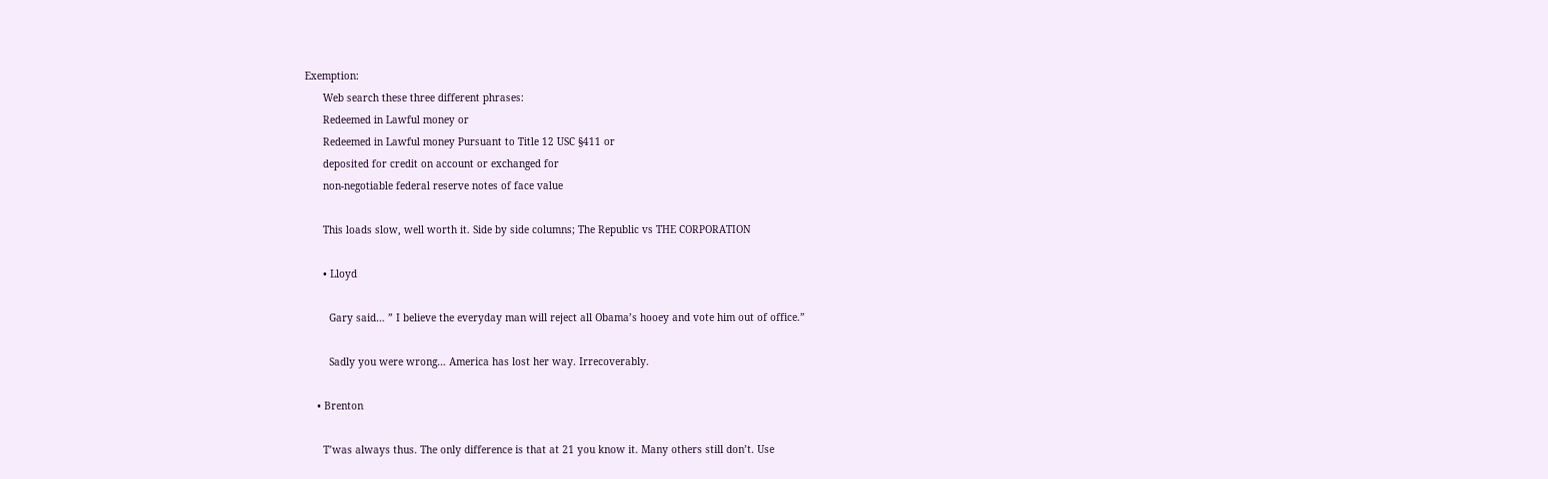Exemption:
      Web search these three different phrases:
      Redeemed in Lawful money or
      Redeemed in Lawful money Pursuant to Title 12 USC §411 or
      deposited for credit on account or exchanged for
      non-negotiable federal reserve notes of face value

      This loads slow, well worth it. Side by side columns; The Republic vs THE CORPORATION

      • Lloyd

        Gary said… ” I believe the everyday man will reject all Obama’s hooey and vote him out of office.”

        Sadly you were wrong… America has lost her way. Irrecoverably.

    • Brenton

      T’was always thus. The only difference is that at 21 you know it. Many others still don’t. Use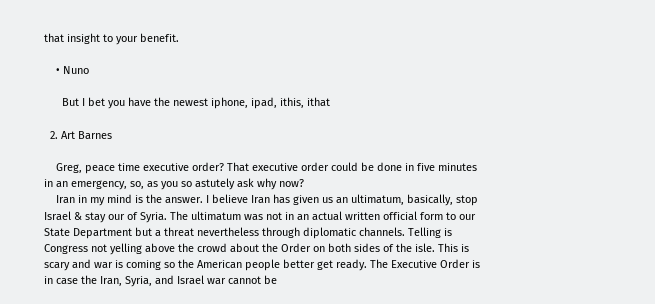that insight to your benefit.

    • Nuno

      But I bet you have the newest iphone, ipad, ithis, ithat

  2. Art Barnes

    Greg, peace time executive order? That executive order could be done in five minutes in an emergency, so, as you so astutely ask why now?
    Iran in my mind is the answer. I believe Iran has given us an ultimatum, basically, stop Israel & stay our of Syria. The ultimatum was not in an actual written official form to our State Department but a threat nevertheless through diplomatic channels. Telling is Congress not yelling above the crowd about the Order on both sides of the isle. This is scary and war is coming so the American people better get ready. The Executive Order is in case the Iran, Syria, and Israel war cannot be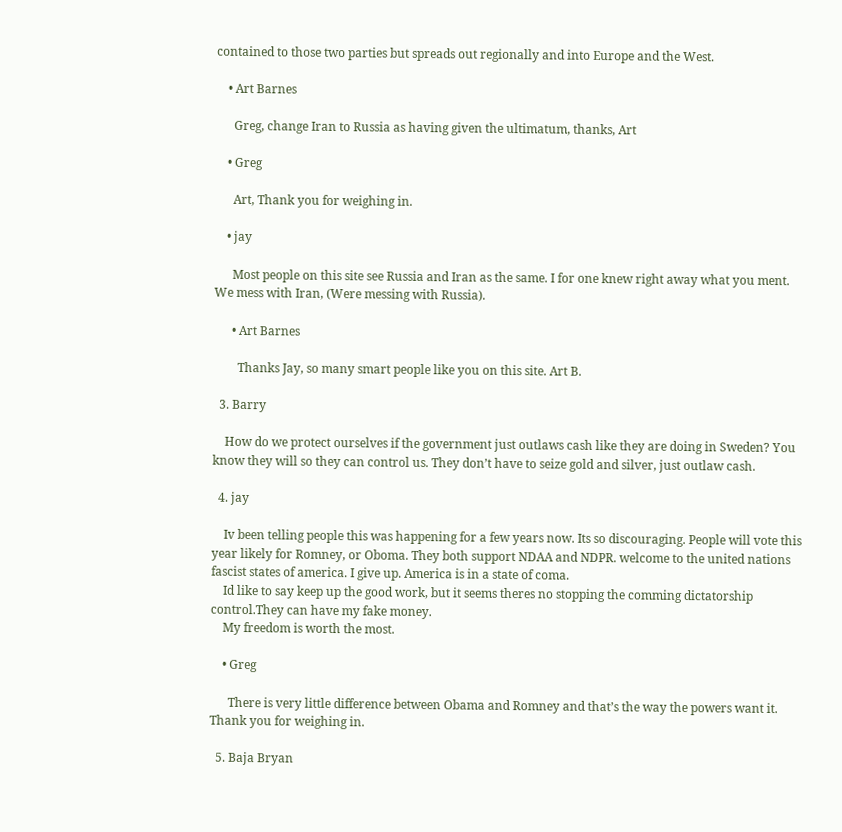contained to those two parties but spreads out regionally and into Europe and the West.

    • Art Barnes

      Greg, change Iran to Russia as having given the ultimatum, thanks, Art

    • Greg

      Art, Thank you for weighing in.

    • jay

      Most people on this site see Russia and Iran as the same. I for one knew right away what you ment. We mess with Iran, (Were messing with Russia).

      • Art Barnes

        Thanks Jay, so many smart people like you on this site. Art B.

  3. Barry

    How do we protect ourselves if the government just outlaws cash like they are doing in Sweden? You know they will so they can control us. They don’t have to seize gold and silver, just outlaw cash.

  4. jay

    Iv been telling people this was happening for a few years now. Its so discouraging. People will vote this year likely for Romney, or Oboma. They both support NDAA and NDPR. welcome to the united nations fascist states of america. I give up. America is in a state of coma.
    Id like to say keep up the good work, but it seems theres no stopping the comming dictatorship control.They can have my fake money.
    My freedom is worth the most.

    • Greg

      There is very little difference between Obama and Romney and that’s the way the powers want it. Thank you for weighing in.

  5. Baja Bryan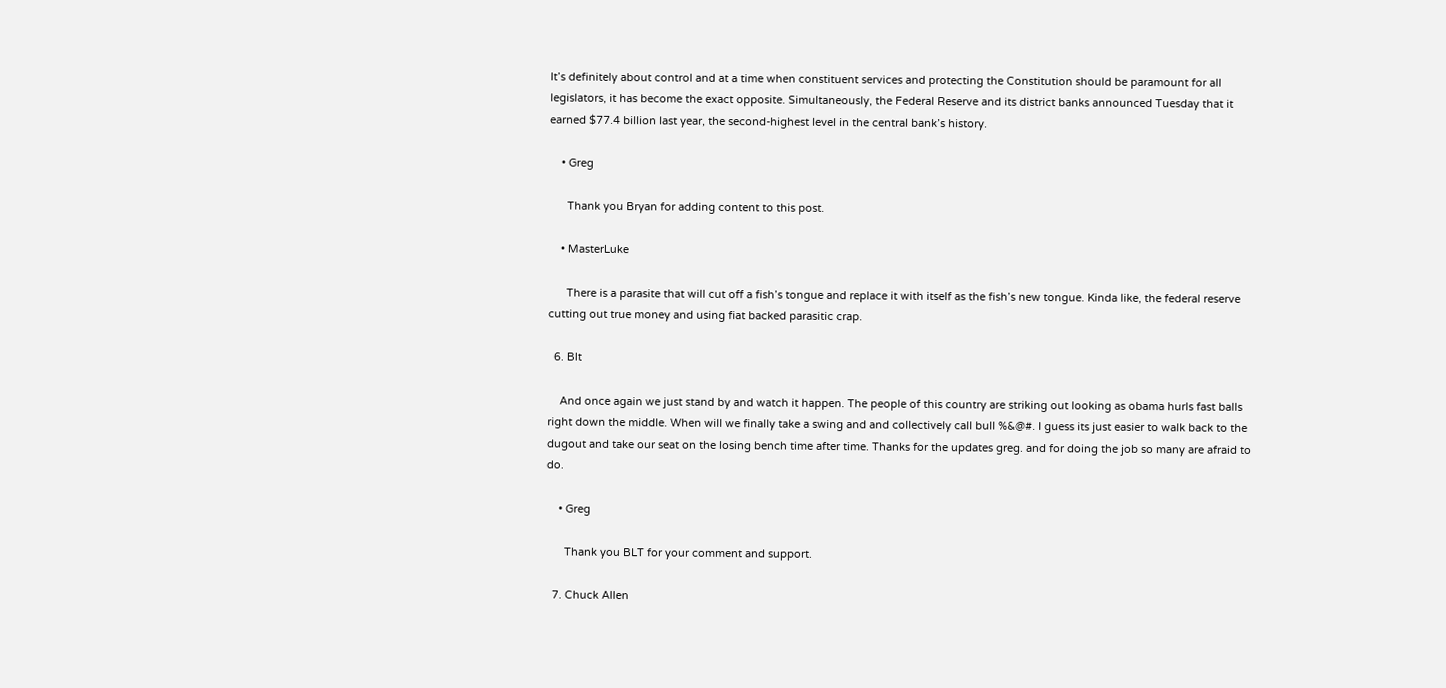It’s definitely about control and at a time when constituent services and protecting the Constitution should be paramount for all legislators, it has become the exact opposite. Simultaneously, the Federal Reserve and its district banks announced Tuesday that it earned $77.4 billion last year, the second-highest level in the central bank’s history.

    • Greg

      Thank you Bryan for adding content to this post.

    • MasterLuke

      There is a parasite that will cut off a fish’s tongue and replace it with itself as the fish’s new tongue. Kinda like, the federal reserve cutting out true money and using fiat backed parasitic crap.

  6. Blt

    And once again we just stand by and watch it happen. The people of this country are striking out looking as obama hurls fast balls right down the middle. When will we finally take a swing and and collectively call bull %&@#. I guess its just easier to walk back to the dugout and take our seat on the losing bench time after time. Thanks for the updates greg. and for doing the job so many are afraid to do.

    • Greg

      Thank you BLT for your comment and support.

  7. Chuck Allen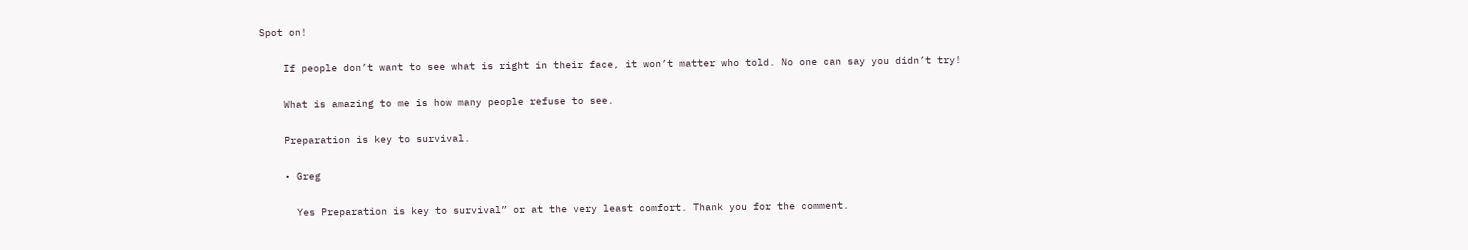Spot on!

    If people don’t want to see what is right in their face, it won’t matter who told. No one can say you didn’t try!

    What is amazing to me is how many people refuse to see.

    Preparation is key to survival.

    • Greg

      Yes Preparation is key to survival” or at the very least comfort. Thank you for the comment.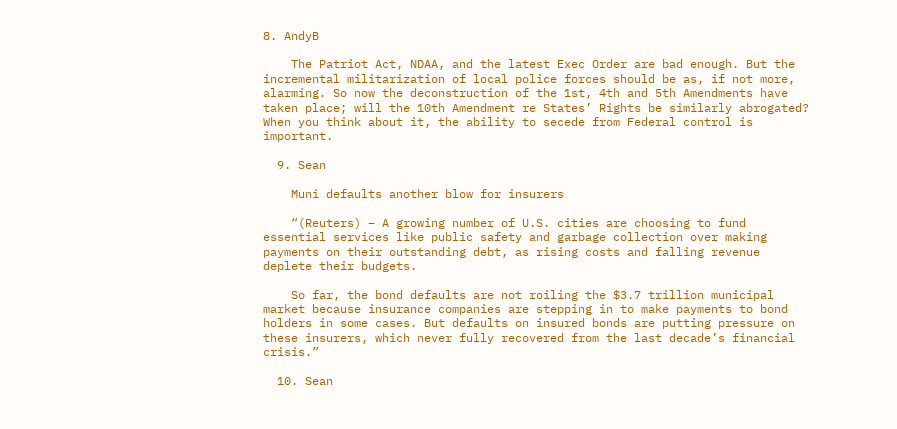8. AndyB

    The Patriot Act, NDAA, and the latest Exec Order are bad enough. But the incremental militarization of local police forces should be as, if not more, alarming. So now the deconstruction of the 1st, 4th and 5th Amendments have taken place; will the 10th Amendment re States’ Rights be similarly abrogated? When you think about it, the ability to secede from Federal control is important.

  9. Sean

    Muni defaults another blow for insurers

    “(Reuters) – A growing number of U.S. cities are choosing to fund essential services like public safety and garbage collection over making payments on their outstanding debt, as rising costs and falling revenue deplete their budgets.

    So far, the bond defaults are not roiling the $3.7 trillion municipal market because insurance companies are stepping in to make payments to bond holders in some cases. But defaults on insured bonds are putting pressure on these insurers, which never fully recovered from the last decade’s financial crisis.”

  10. Sean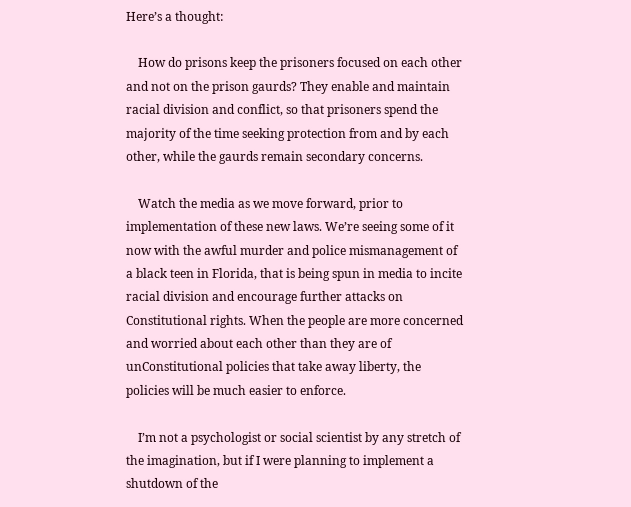Here’s a thought:

    How do prisons keep the prisoners focused on each other and not on the prison gaurds? They enable and maintain racial division and conflict, so that prisoners spend the majority of the time seeking protection from and by each other, while the gaurds remain secondary concerns.

    Watch the media as we move forward, prior to implementation of these new laws. We’re seeing some of it now with the awful murder and police mismanagement of a black teen in Florida, that is being spun in media to incite racial division and encourage further attacks on Constitutional rights. When the people are more concerned and worried about each other than they are of unConstitutional policies that take away liberty, the policies will be much easier to enforce.

    I’m not a psychologist or social scientist by any stretch of the imagination, but if I were planning to implement a shutdown of the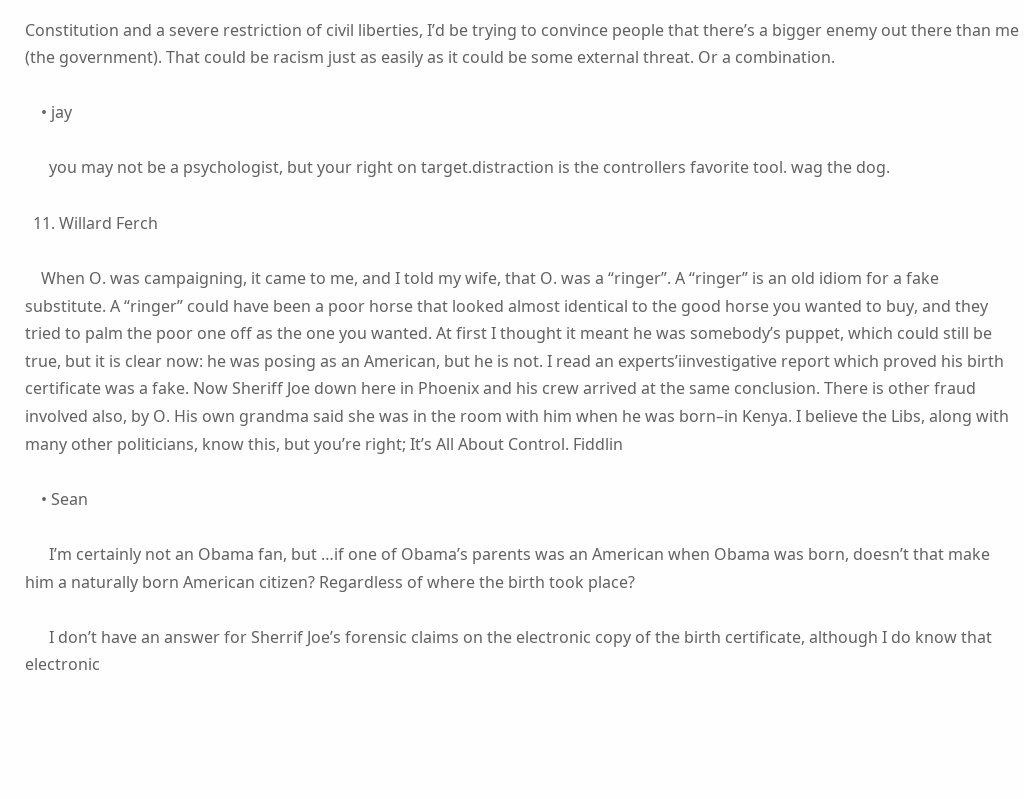Constitution and a severe restriction of civil liberties, I’d be trying to convince people that there’s a bigger enemy out there than me (the government). That could be racism just as easily as it could be some external threat. Or a combination.

    • jay

      you may not be a psychologist, but your right on target.distraction is the controllers favorite tool. wag the dog.

  11. Willard Ferch

    When O. was campaigning, it came to me, and I told my wife, that O. was a “ringer”. A “ringer” is an old idiom for a fake substitute. A “ringer” could have been a poor horse that looked almost identical to the good horse you wanted to buy, and they tried to palm the poor one off as the one you wanted. At first I thought it meant he was somebody’s puppet, which could still be true, but it is clear now: he was posing as an American, but he is not. I read an experts’iinvestigative report which proved his birth certificate was a fake. Now Sheriff Joe down here in Phoenix and his crew arrived at the same conclusion. There is other fraud involved also, by O. His own grandma said she was in the room with him when he was born–in Kenya. I believe the Libs, along with many other politicians, know this, but you’re right; It’s All About Control. Fiddlin

    • Sean

      I’m certainly not an Obama fan, but …if one of Obama’s parents was an American when Obama was born, doesn’t that make him a naturally born American citizen? Regardless of where the birth took place?

      I don’t have an answer for Sherrif Joe’s forensic claims on the electronic copy of the birth certificate, although I do know that electronic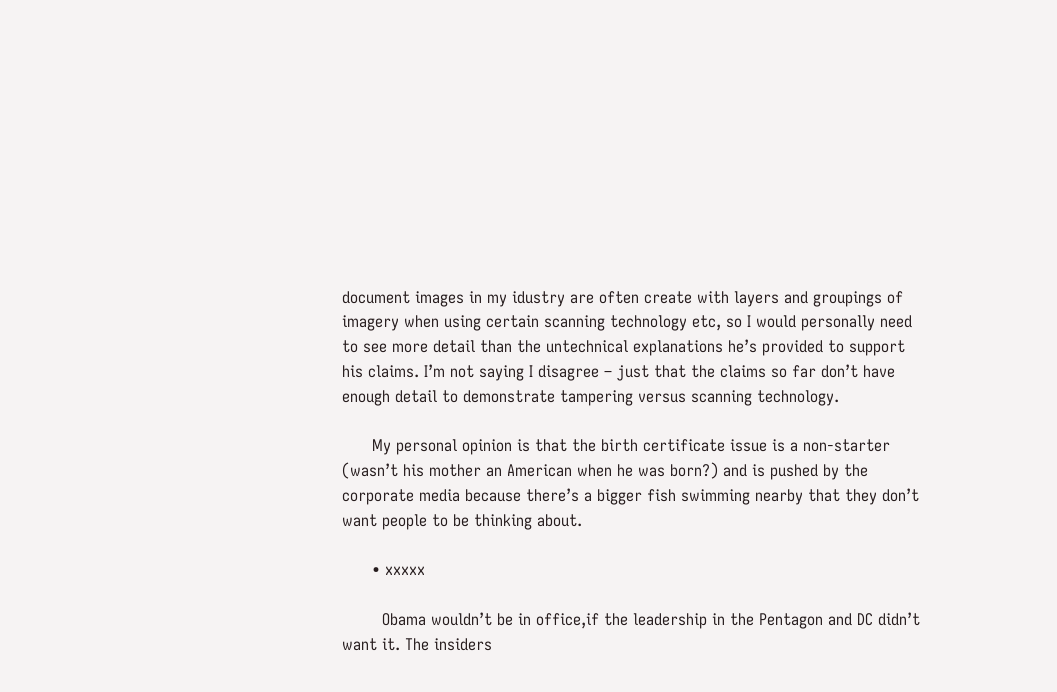document images in my idustry are often create with layers and groupings of imagery when using certain scanning technology etc, so I would personally need to see more detail than the untechnical explanations he’s provided to support his claims. I’m not saying I disagree – just that the claims so far don’t have enough detail to demonstrate tampering versus scanning technology.

      My personal opinion is that the birth certificate issue is a non-starter (wasn’t his mother an American when he was born?) and is pushed by the corporate media because there’s a bigger fish swimming nearby that they don’t want people to be thinking about.

      • xxxxx

        Obama wouldn’t be in office,if the leadership in the Pentagon and DC didn’t want it. The insiders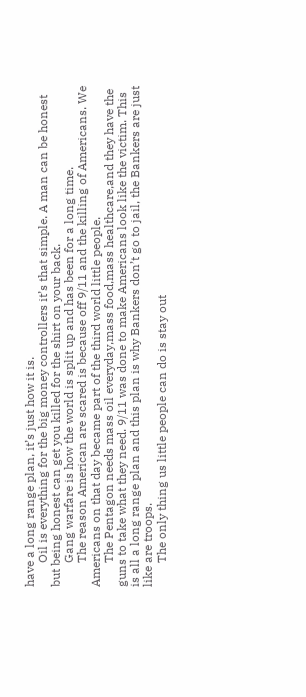have a long range plan, it’s just how it is.
        Oil is everything for the big money controllers it’s that simple. A man can be honest but being honest can get you killed for the shirt on your back.
        Gang warfare is how the world is split up and has been for a long time.
        The reason American are scared is because off 9/11 and the killing of Americans. We Americans on that day became part of the third world little people.
        The Pentagon needs mass oil everyday,mass food,mass healthcare,and they have the guns to take what they need. 9/11 was done to make Americans look like the victim. This is all a long range plan and this plan is why Bankers don’t go to jail, the Bankers are just like are troops.
        The only thing us little people can do is stay out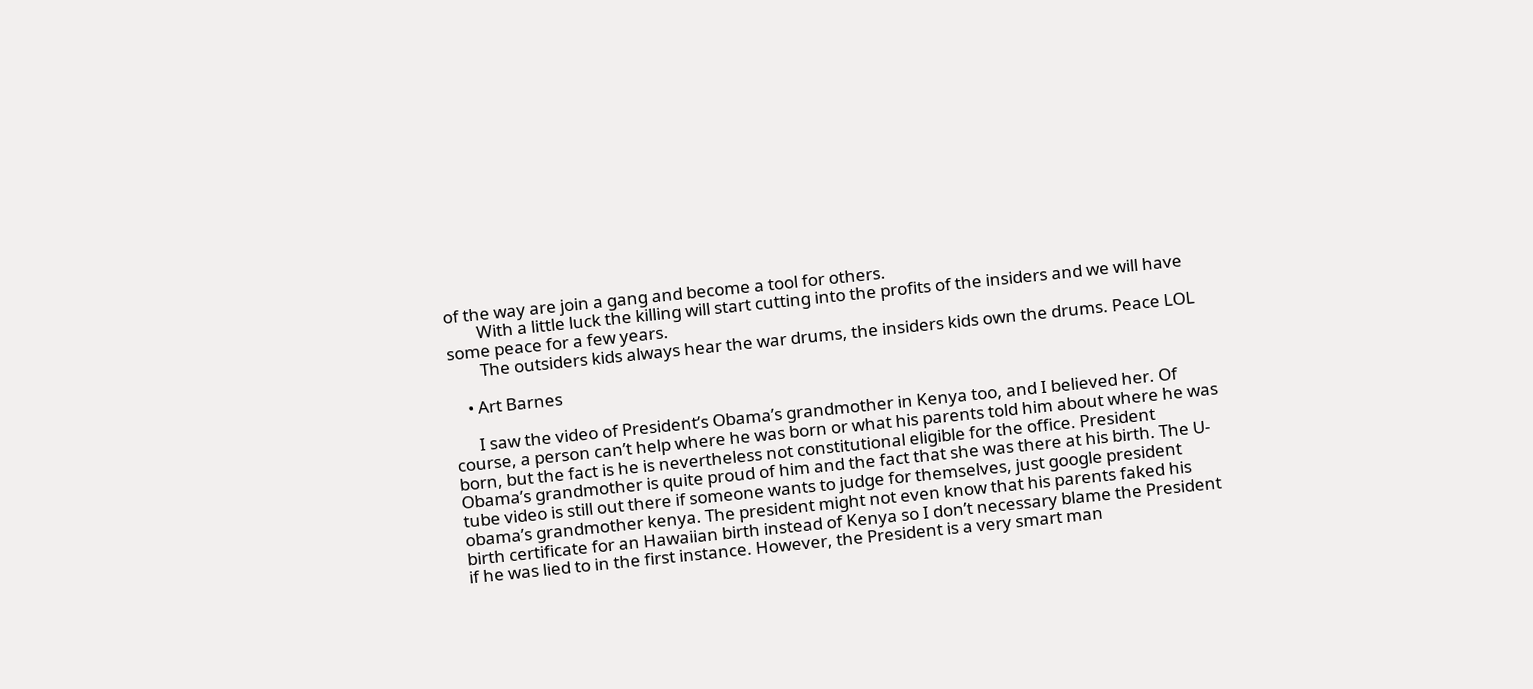of the way are join a gang and become a tool for others.
        With a little luck the killing will start cutting into the profits of the insiders and we will have some peace for a few years.
        The outsiders kids always hear the war drums, the insiders kids own the drums. Peace LOL

    • Art Barnes

      I saw the video of President’s Obama’s grandmother in Kenya too, and I believed her. Of course, a person can’t help where he was born or what his parents told him about where he was born, but the fact is he is nevertheless not constitutional eligible for the office. President Obama’s grandmother is quite proud of him and the fact that she was there at his birth. The U-tube video is still out there if someone wants to judge for themselves, just google president obama’s grandmother kenya. The president might not even know that his parents faked his birth certificate for an Hawaiian birth instead of Kenya so I don’t necessary blame the President if he was lied to in the first instance. However, the President is a very smart man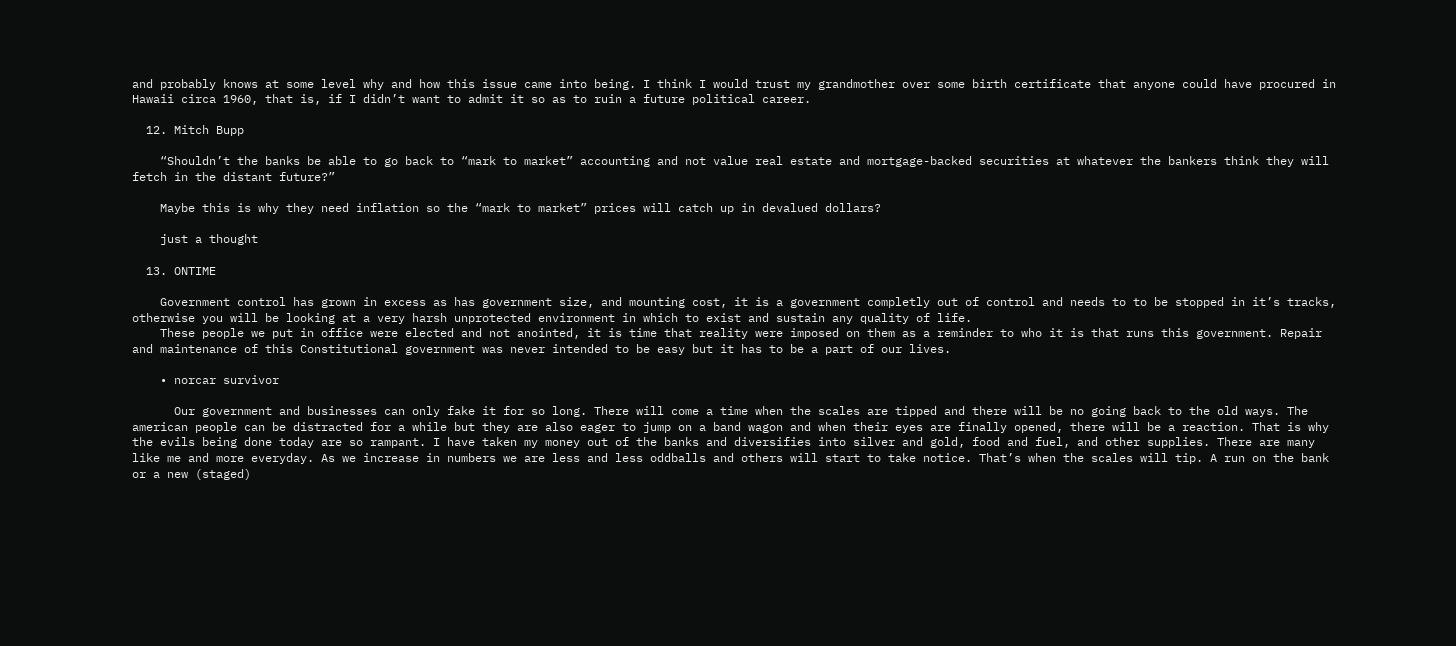and probably knows at some level why and how this issue came into being. I think I would trust my grandmother over some birth certificate that anyone could have procured in Hawaii circa 1960, that is, if I didn’t want to admit it so as to ruin a future political career.

  12. Mitch Bupp

    “Shouldn’t the banks be able to go back to “mark to market” accounting and not value real estate and mortgage-backed securities at whatever the bankers think they will fetch in the distant future?”

    Maybe this is why they need inflation so the “mark to market” prices will catch up in devalued dollars?

    just a thought

  13. ONTIME

    Government control has grown in excess as has government size, and mounting cost, it is a government completly out of control and needs to to be stopped in it’s tracks, otherwise you will be looking at a very harsh unprotected environment in which to exist and sustain any quality of life.
    These people we put in office were elected and not anointed, it is time that reality were imposed on them as a reminder to who it is that runs this government. Repair and maintenance of this Constitutional government was never intended to be easy but it has to be a part of our lives.

    • norcar survivor

      Our government and businesses can only fake it for so long. There will come a time when the scales are tipped and there will be no going back to the old ways. The american people can be distracted for a while but they are also eager to jump on a band wagon and when their eyes are finally opened, there will be a reaction. That is why the evils being done today are so rampant. I have taken my money out of the banks and diversifies into silver and gold, food and fuel, and other supplies. There are many like me and more everyday. As we increase in numbers we are less and less oddballs and others will start to take notice. That’s when the scales will tip. A run on the bank or a new (staged)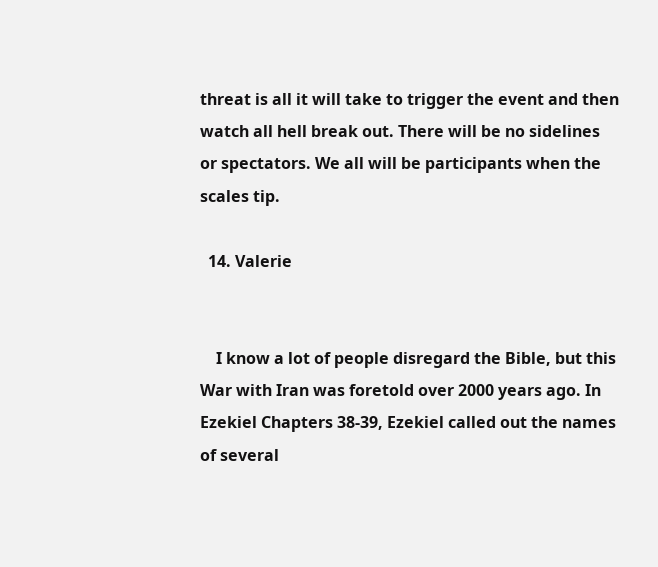threat is all it will take to trigger the event and then watch all hell break out. There will be no sidelines or spectators. We all will be participants when the scales tip.

  14. Valerie


    I know a lot of people disregard the Bible, but this War with Iran was foretold over 2000 years ago. In Ezekiel Chapters 38-39, Ezekiel called out the names of several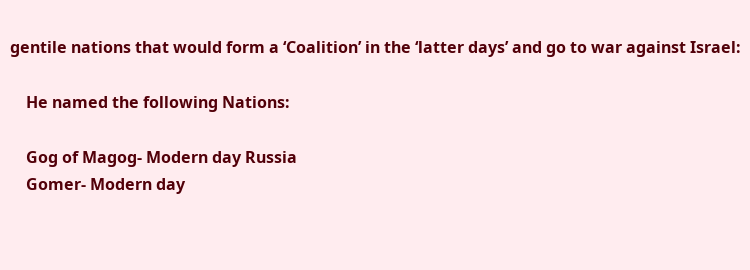gentile nations that would form a ‘Coalition’ in the ‘latter days’ and go to war against Israel:

    He named the following Nations:

    Gog of Magog- Modern day Russia
    Gomer- Modern day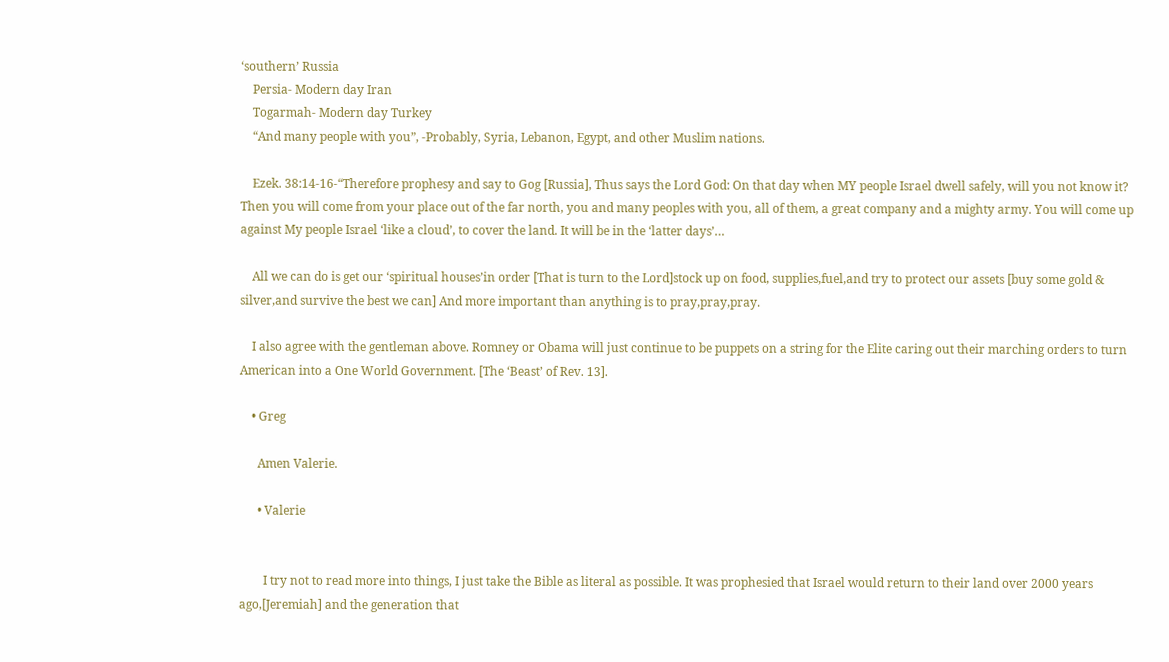‘southern’ Russia
    Persia- Modern day Iran
    Togarmah- Modern day Turkey
    “And many people with you”, -Probably, Syria, Lebanon, Egypt, and other Muslim nations.

    Ezek. 38:14-16-“Therefore prophesy and say to Gog [Russia], Thus says the Lord God: On that day when MY people Israel dwell safely, will you not know it? Then you will come from your place out of the far north, you and many peoples with you, all of them, a great company and a mighty army. You will come up against My people Israel ‘like a cloud’, to cover the land. It will be in the ‘latter days’…

    All we can do is get our ‘spiritual houses’in order [That is turn to the Lord]stock up on food, supplies,fuel,and try to protect our assets [buy some gold & silver,and survive the best we can] And more important than anything is to pray,pray,pray.

    I also agree with the gentleman above. Romney or Obama will just continue to be puppets on a string for the Elite caring out their marching orders to turn American into a One World Government. [The ‘Beast’ of Rev. 13].

    • Greg

      Amen Valerie.

      • Valerie


        I try not to read more into things, I just take the Bible as literal as possible. It was prophesied that Israel would return to their land over 2000 years ago,[Jeremiah] and the generation that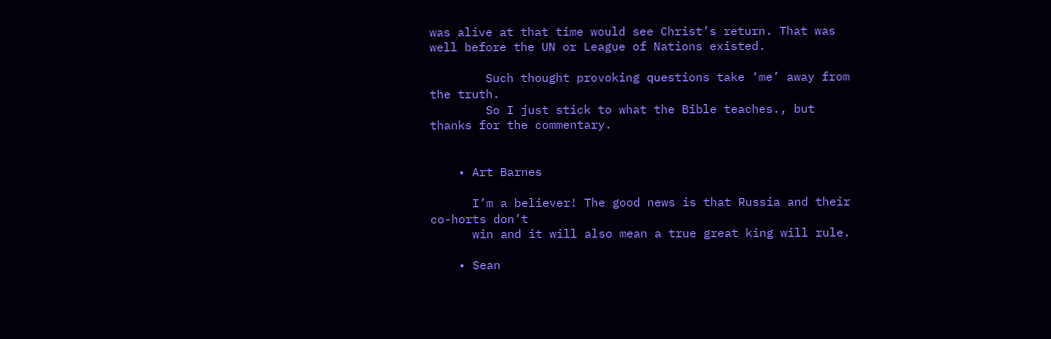was alive at that time would see Christ’s return. That was well before the UN or League of Nations existed.

        Such thought provoking questions take ‘me’ away from the truth.
        So I just stick to what the Bible teaches., but thanks for the commentary.


    • Art Barnes

      I’m a believer! The good news is that Russia and their co-horts don’t
      win and it will also mean a true great king will rule.

    • Sean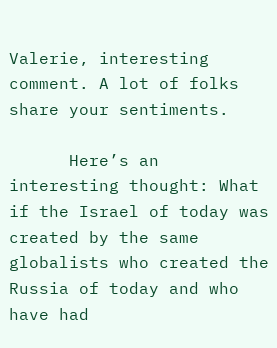Valerie, interesting comment. A lot of folks share your sentiments.

      Here’s an interesting thought: What if the Israel of today was created by the same globalists who created the Russia of today and who have had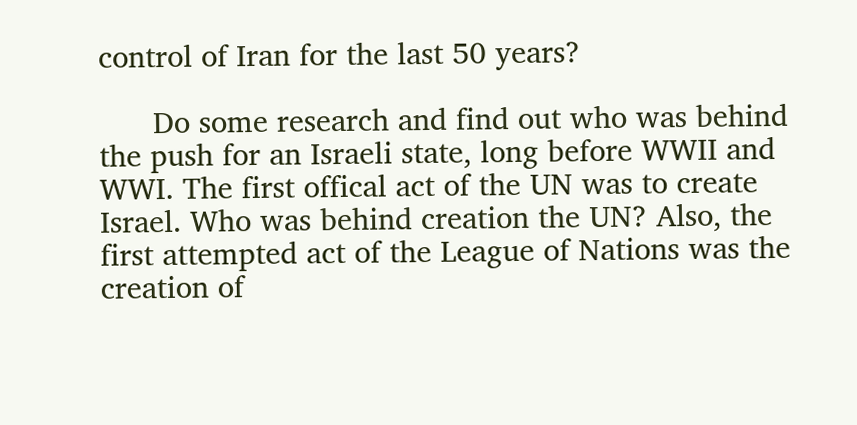control of Iran for the last 50 years?

      Do some research and find out who was behind the push for an Israeli state, long before WWII and WWI. The first offical act of the UN was to create Israel. Who was behind creation the UN? Also, the first attempted act of the League of Nations was the creation of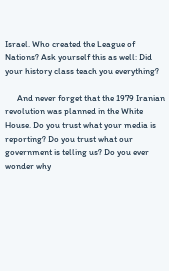Israel. Who created the League of Nations? Ask yourself this as well: Did your history class teach you everything?

      And never forget that the 1979 Iranian revolution was planned in the White House. Do you trust what your media is reporting? Do you trust what our government is telling us? Do you ever wonder why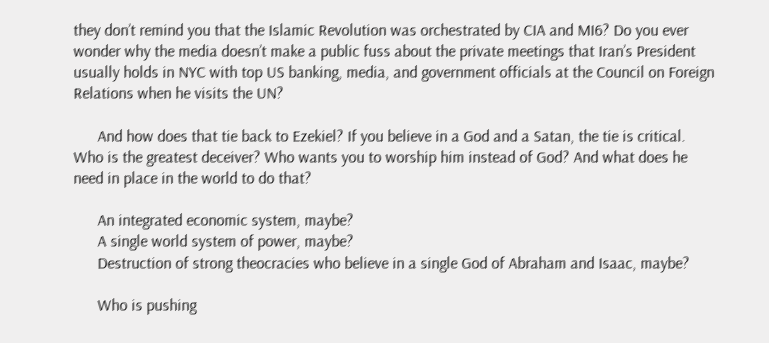they don’t remind you that the Islamic Revolution was orchestrated by CIA and MI6? Do you ever wonder why the media doesn’t make a public fuss about the private meetings that Iran’s President usually holds in NYC with top US banking, media, and government officials at the Council on Foreign Relations when he visits the UN?

      And how does that tie back to Ezekiel? If you believe in a God and a Satan, the tie is critical. Who is the greatest deceiver? Who wants you to worship him instead of God? And what does he need in place in the world to do that?

      An integrated economic system, maybe?
      A single world system of power, maybe?
      Destruction of strong theocracies who believe in a single God of Abraham and Isaac, maybe?

      Who is pushing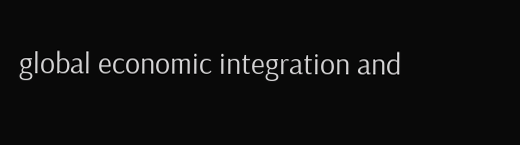global economic integration and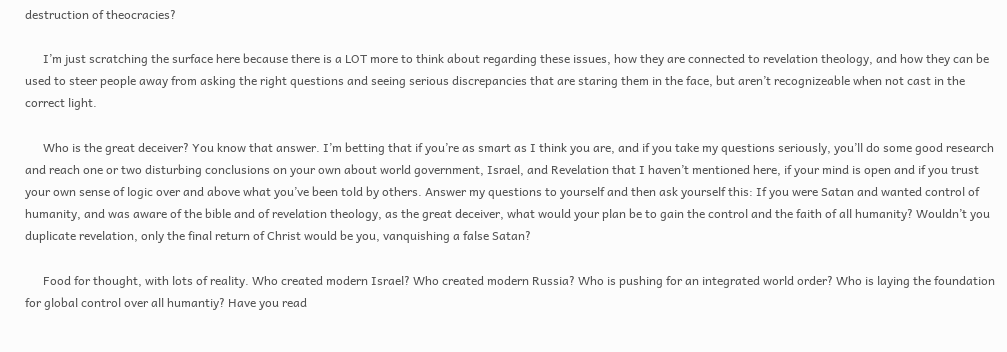destruction of theocracies?

      I’m just scratching the surface here because there is a LOT more to think about regarding these issues, how they are connected to revelation theology, and how they can be used to steer people away from asking the right questions and seeing serious discrepancies that are staring them in the face, but aren’t recognizeable when not cast in the correct light.

      Who is the great deceiver? You know that answer. I’m betting that if you’re as smart as I think you are, and if you take my questions seriously, you’ll do some good research and reach one or two disturbing conclusions on your own about world government, Israel, and Revelation that I haven’t mentioned here, if your mind is open and if you trust your own sense of logic over and above what you’ve been told by others. Answer my questions to yourself and then ask yourself this: If you were Satan and wanted control of humanity, and was aware of the bible and of revelation theology, as the great deceiver, what would your plan be to gain the control and the faith of all humanity? Wouldn’t you duplicate revelation, only the final return of Christ would be you, vanquishing a false Satan?

      Food for thought, with lots of reality. Who created modern Israel? Who created modern Russia? Who is pushing for an integrated world order? Who is laying the foundation for global control over all humantiy? Have you read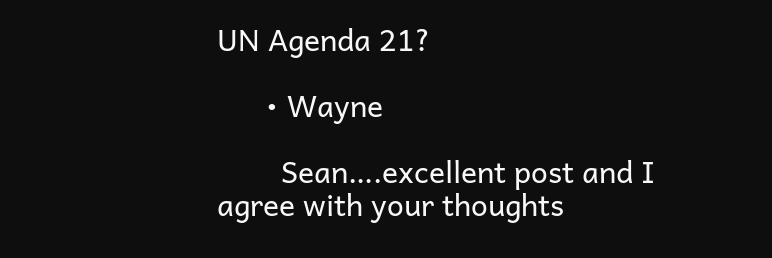UN Agenda 21?

      • Wayne

        Sean….excellent post and I agree with your thoughts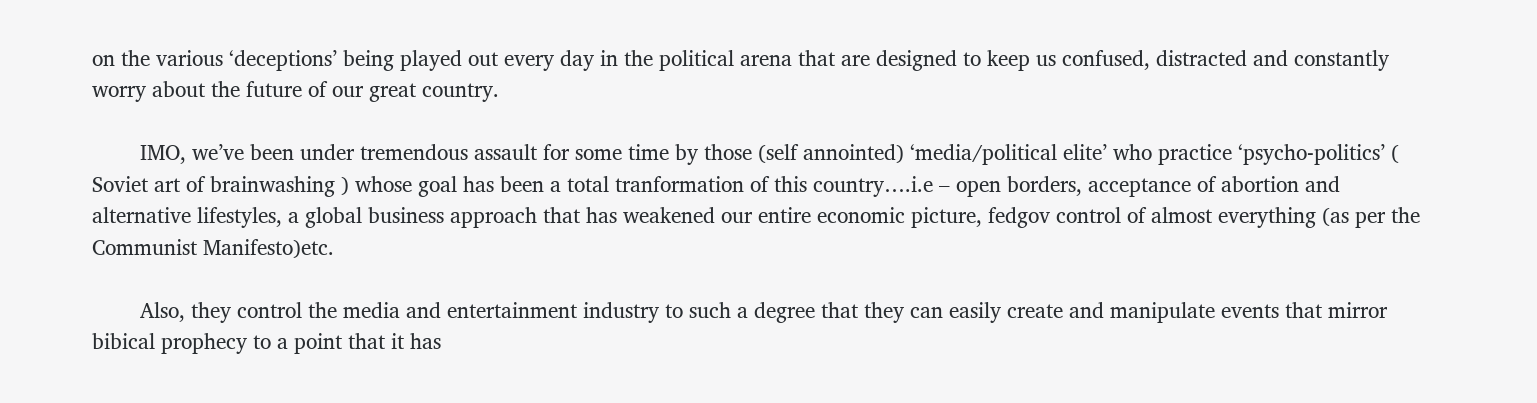on the various ‘deceptions’ being played out every day in the political arena that are designed to keep us confused, distracted and constantly worry about the future of our great country.

        IMO, we’ve been under tremendous assault for some time by those (self annointed) ‘media/political elite’ who practice ‘psycho-politics’ ( Soviet art of brainwashing ) whose goal has been a total tranformation of this country….i.e – open borders, acceptance of abortion and alternative lifestyles, a global business approach that has weakened our entire economic picture, fedgov control of almost everything (as per the Communist Manifesto)etc.

        Also, they control the media and entertainment industry to such a degree that they can easily create and manipulate events that mirror bibical prophecy to a point that it has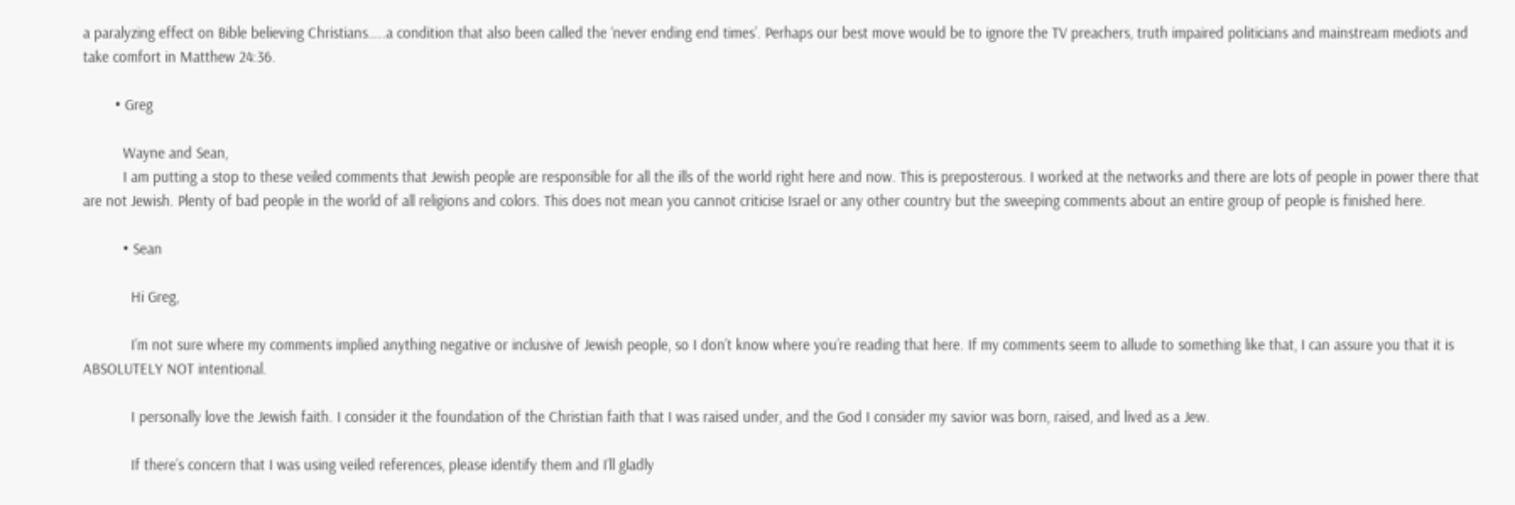a paralyzing effect on Bible believing Christians…..a condition that also been called the ‘never ending end times’. Perhaps our best move would be to ignore the TV preachers, truth impaired politicians and mainstream mediots and take comfort in Matthew 24:36.

        • Greg

          Wayne and Sean,
          I am putting a stop to these veiled comments that Jewish people are responsible for all the ills of the world right here and now. This is preposterous. I worked at the networks and there are lots of people in power there that are not Jewish. Plenty of bad people in the world of all religions and colors. This does not mean you cannot criticise Israel or any other country but the sweeping comments about an entire group of people is finished here.

          • Sean

            Hi Greg,

            I’m not sure where my comments implied anything negative or inclusive of Jewish people, so I don’t know where you’re reading that here. If my comments seem to allude to something like that, I can assure you that it is ABSOLUTELY NOT intentional.

            I personally love the Jewish faith. I consider it the foundation of the Christian faith that I was raised under, and the God I consider my savior was born, raised, and lived as a Jew.

            If there’s concern that I was using veiled references, please identify them and I’ll gladly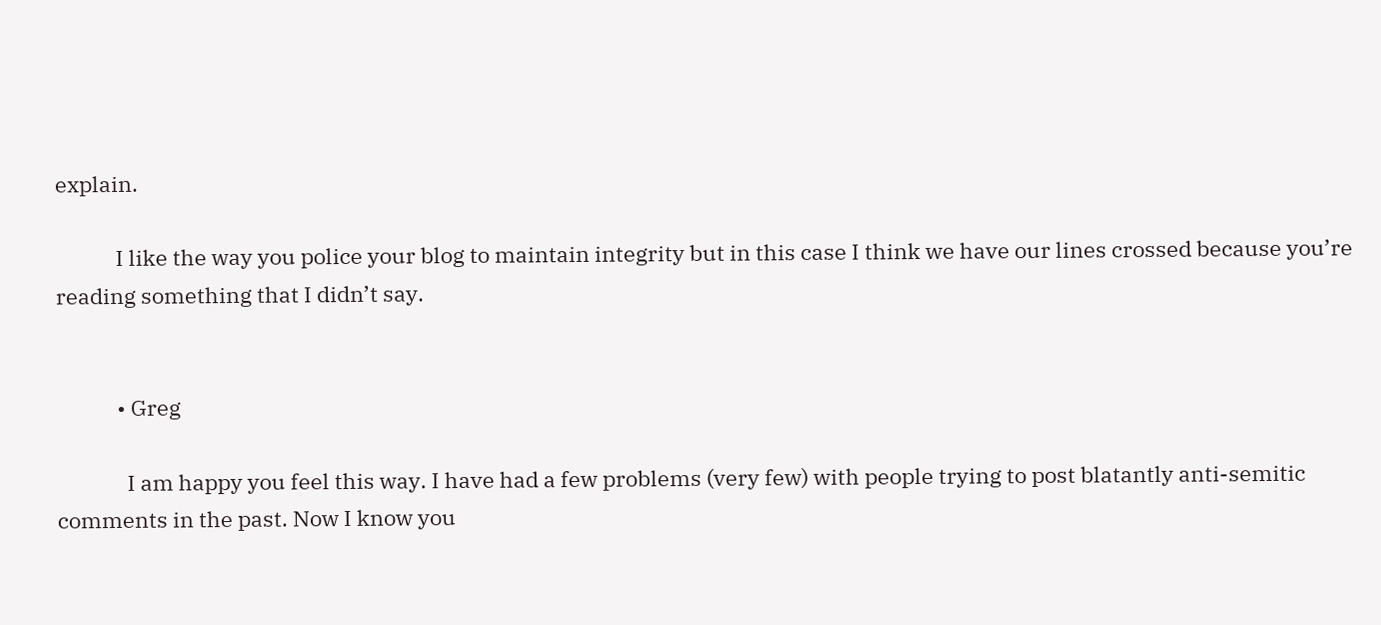explain.

            I like the way you police your blog to maintain integrity but in this case I think we have our lines crossed because you’re reading something that I didn’t say.


            • Greg

              I am happy you feel this way. I have had a few problems (very few) with people trying to post blatantly anti-semitic comments in the past. Now I know you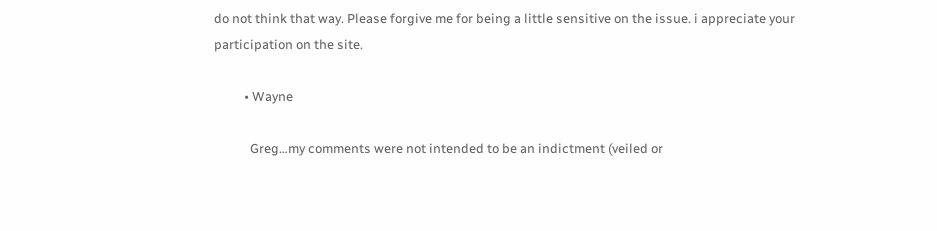do not think that way. Please forgive me for being a little sensitive on the issue. i appreciate your participation on the site.

          • Wayne

            Greg…my comments were not intended to be an indictment (veiled or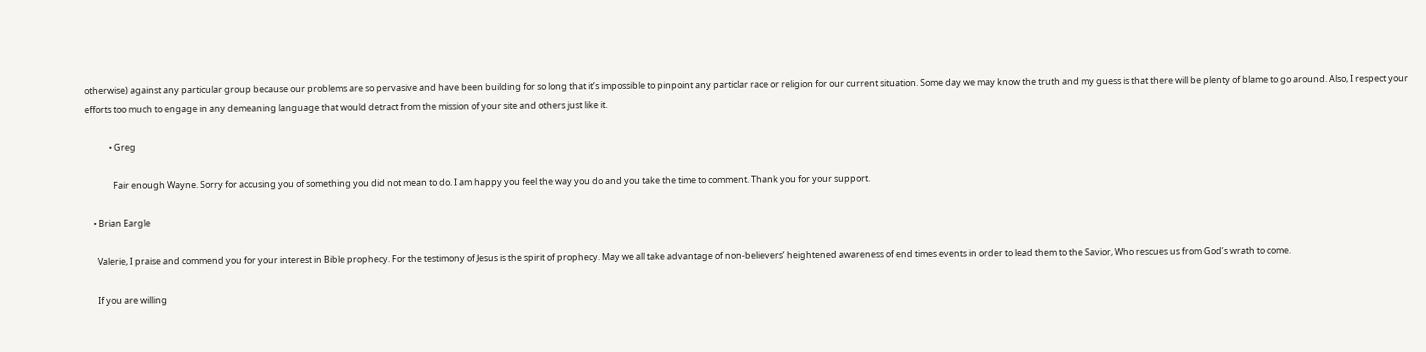otherwise) against any particular group because our problems are so pervasive and have been building for so long that it’s impossible to pinpoint any particlar race or religion for our current situation. Some day we may know the truth and my guess is that there will be plenty of blame to go around. Also, I respect your efforts too much to engage in any demeaning language that would detract from the mission of your site and others just like it.

            • Greg

              Fair enough Wayne. Sorry for accusing you of something you did not mean to do. I am happy you feel the way you do and you take the time to comment. Thank you for your support.

    • Brian Eargle

      Valerie, I praise and commend you for your interest in Bible prophecy. For the testimony of Jesus is the spirit of prophecy. May we all take advantage of non-believers’ heightened awareness of end times events in order to lead them to the Savior, Who rescues us from God’s wrath to come.

      If you are willing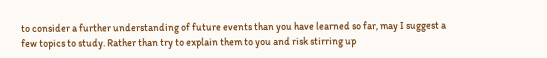to consider a further understanding of future events than you have learned so far, may I suggest a few topics to study. Rather than try to explain them to you and risk stirring up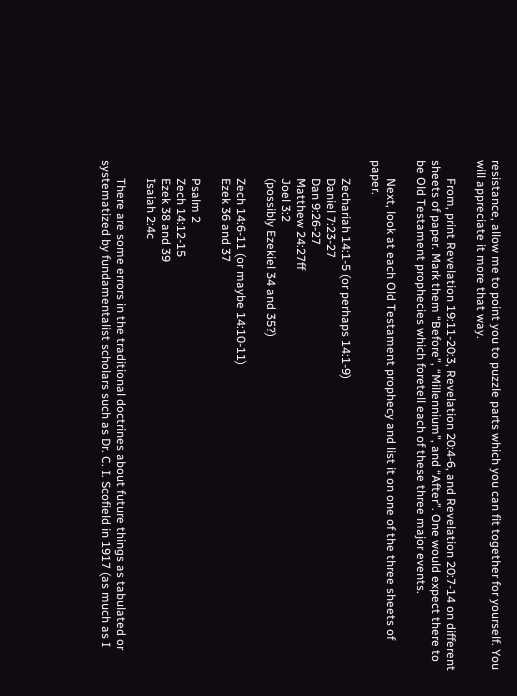resistance, allow me to point you to puzzle parts which you can fit together for yourself. You will appreciate it more that way.

      From, print Revelation 19:11-20:3, Revelation 20:4-6, and Revelation 20:7-14 on different sheets of paper. Mark them “Before”, “Millennium”, and “After”. One would expect there to be Old Testament prophecies which foretell each of these three major events.

      Next, look at each Old Testament prophecy and list it on one of the three sheets of paper.

      Zechariah 14:1-5 (or perhaps 14:1-9)
      Daniel 7:23-27
      Dan 9:26-27
      Matthew 24:27ff
      Joel 3:2
      (possibly Ezekiel 34 and 35?)

      Zech 14:6-11 (or maybe 14:10-11)
      Ezek 36 and 37

      Psalm 2
      Zech 14:12-15
      Ezek 38 and 39
      Isaiah 2:4c

      There are some errors in the traditional doctrines about future things as tabulated or systematized by fundamentalist scholars such as Dr. C. I. Scofield in 1917 (as much as I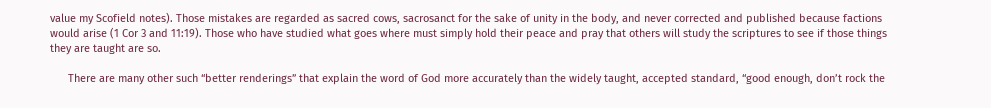value my Scofield notes). Those mistakes are regarded as sacred cows, sacrosanct for the sake of unity in the body, and never corrected and published because factions would arise (1 Cor 3 and 11:19). Those who have studied what goes where must simply hold their peace and pray that others will study the scriptures to see if those things they are taught are so.

      There are many other such “better renderings” that explain the word of God more accurately than the widely taught, accepted standard, “good enough, don’t rock the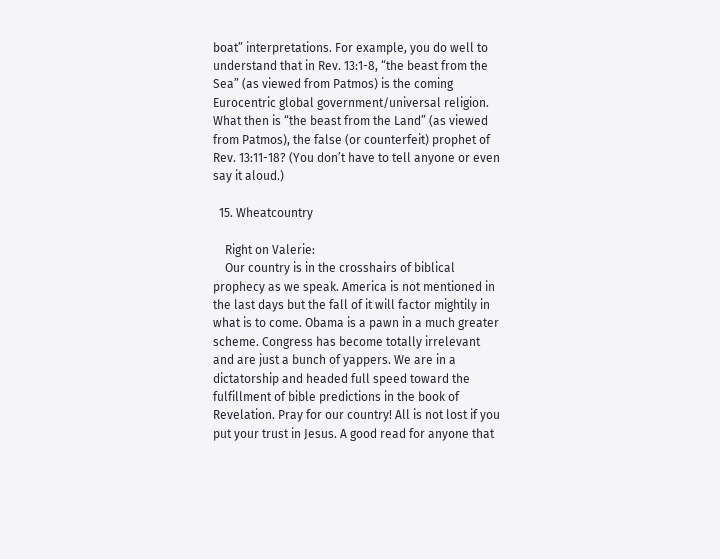boat” interpretations. For example, you do well to understand that in Rev. 13:1-8, “the beast from the Sea” (as viewed from Patmos) is the coming Eurocentric global government/universal religion. What then is “the beast from the Land” (as viewed from Patmos), the false (or counterfeit) prophet of Rev. 13:11-18? (You don’t have to tell anyone or even say it aloud.)

  15. Wheatcountry

    Right on Valerie:
    Our country is in the crosshairs of biblical prophecy as we speak. America is not mentioned in the last days but the fall of it will factor mightily in what is to come. Obama is a pawn in a much greater scheme. Congress has become totally irrelevant and are just a bunch of yappers. We are in a dictatorship and headed full speed toward the fulfillment of bible predictions in the book of Revelation. Pray for our country! All is not lost if you put your trust in Jesus. A good read for anyone that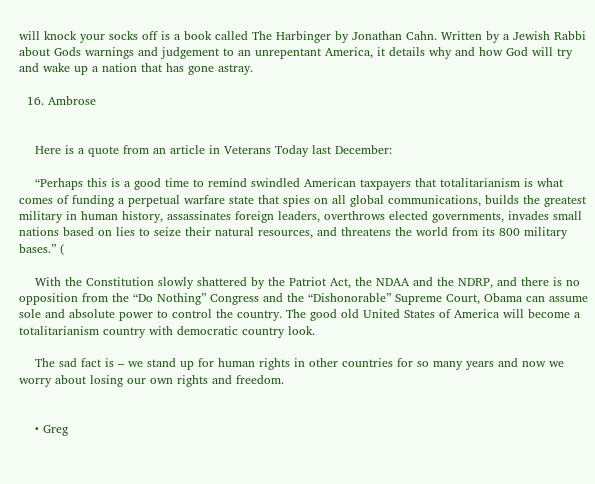will knock your socks off is a book called The Harbinger by Jonathan Cahn. Written by a Jewish Rabbi about Gods warnings and judgement to an unrepentant America, it details why and how God will try and wake up a nation that has gone astray.

  16. Ambrose


    Here is a quote from an article in Veterans Today last December:

    “Perhaps this is a good time to remind swindled American taxpayers that totalitarianism is what comes of funding a perpetual warfare state that spies on all global communications, builds the greatest military in human history, assassinates foreign leaders, overthrows elected governments, invades small nations based on lies to seize their natural resources, and threatens the world from its 800 military bases.” (

    With the Constitution slowly shattered by the Patriot Act, the NDAA and the NDRP, and there is no opposition from the “Do Nothing” Congress and the “Dishonorable” Supreme Court, Obama can assume sole and absolute power to control the country. The good old United States of America will become a totalitarianism country with democratic country look.

    The sad fact is – we stand up for human rights in other countries for so many years and now we worry about losing our own rights and freedom.


    • Greg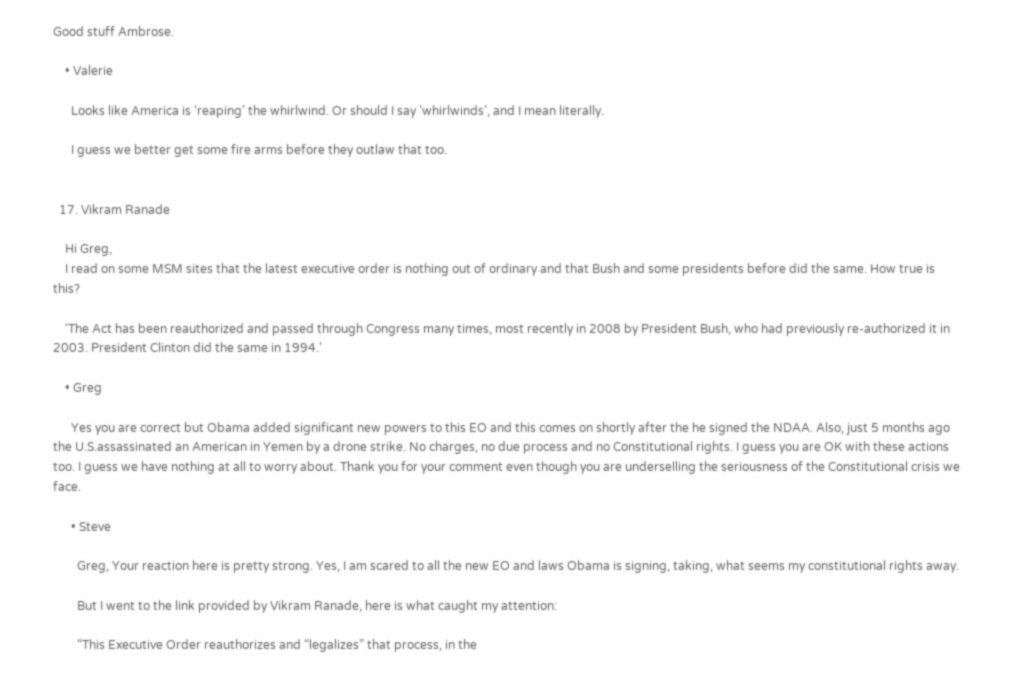Good stuff Ambrose.

    • Valerie

      Looks like America is ‘reaping’ the whirlwind. Or should I say ‘whirlwinds’, and I mean literally.

      I guess we better get some fire arms before they outlaw that too.


  17. Vikram Ranade

    Hi Greg,
    I read on some MSM sites that the latest executive order is nothing out of ordinary and that Bush and some presidents before did the same. How true is this?

    ‘The Act has been reauthorized and passed through Congress many times, most recently in 2008 by President Bush, who had previously re-authorized it in 2003. President Clinton did the same in 1994.’

    • Greg

      Yes you are correct but Obama added significant new powers to this EO and this comes on shortly after the he signed the NDAA. Also, just 5 months ago the U.S.assassinated an American in Yemen by a drone strike. No charges, no due process and no Constitutional rights. I guess you are OK with these actions too. I guess we have nothing at all to worry about. Thank you for your comment even though you are underselling the seriousness of the Constitutional crisis we face.

      • Steve

        Greg, Your reaction here is pretty strong. Yes, I am scared to all the new EO and laws Obama is signing, taking, what seems my constitutional rights away.

        But I went to the link provided by Vikram Ranade, here is what caught my attention:

        “This Executive Order reauthorizes and “legalizes” that process, in the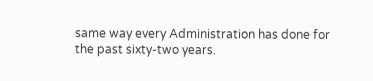same way every Administration has done for the past sixty-two years.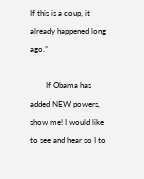If this is a coup, it already happened long ago.”

        If Obama has added NEW powers, show me! I would like to see and hear so I to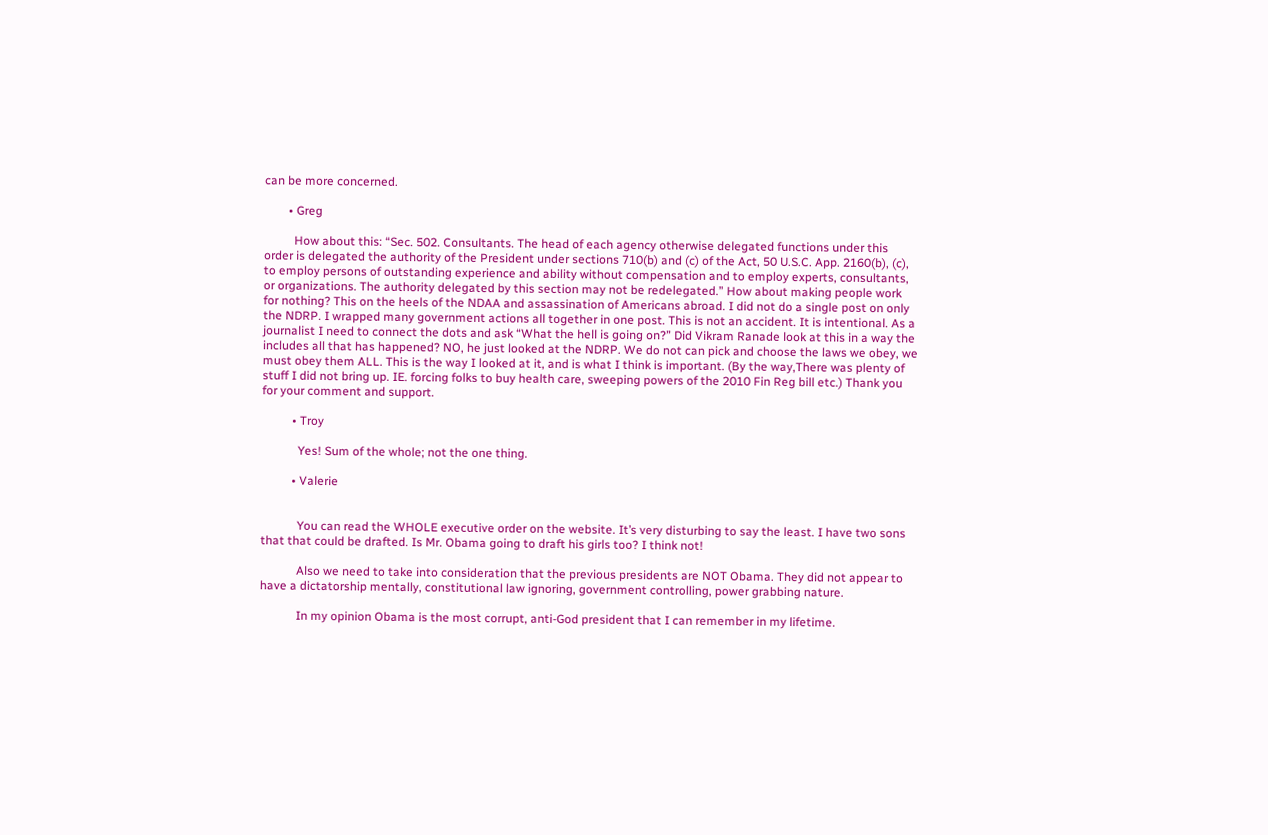can be more concerned.

        • Greg

          How about this: “Sec. 502. Consultants. The head of each agency otherwise delegated functions under this order is delegated the authority of the President under sections 710(b) and (c) of the Act, 50 U.S.C. App. 2160(b), (c), to employ persons of outstanding experience and ability without compensation and to employ experts, consultants, or organizations. The authority delegated by this section may not be redelegated.” How about making people work for nothing? This on the heels of the NDAA and assassination of Americans abroad. I did not do a single post on only the NDRP. I wrapped many government actions all together in one post. This is not an accident. It is intentional. As a journalist I need to connect the dots and ask “What the hell is going on?” Did Vikram Ranade look at this in a way the includes all that has happened? NO, he just looked at the NDRP. We do not can pick and choose the laws we obey, we must obey them ALL. This is the way I looked at it, and is what I think is important. (By the way,There was plenty of stuff I did not bring up. IE. forcing folks to buy health care, sweeping powers of the 2010 Fin Reg bill etc.) Thank you for your comment and support.

          • Troy

            Yes! Sum of the whole; not the one thing.

          • Valerie


            You can read the WHOLE executive order on the website. It’s very disturbing to say the least. I have two sons that that could be drafted. Is Mr. Obama going to draft his girls too? I think not!

            Also we need to take into consideration that the previous presidents are NOT Obama. They did not appear to have a dictatorship mentally, constitutional law ignoring, government controlling, power grabbing nature.

            In my opinion Obama is the most corrupt, anti-God president that I can remember in my lifetime.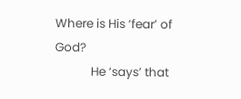Where is His ‘fear’ of God?
            He ‘says’ that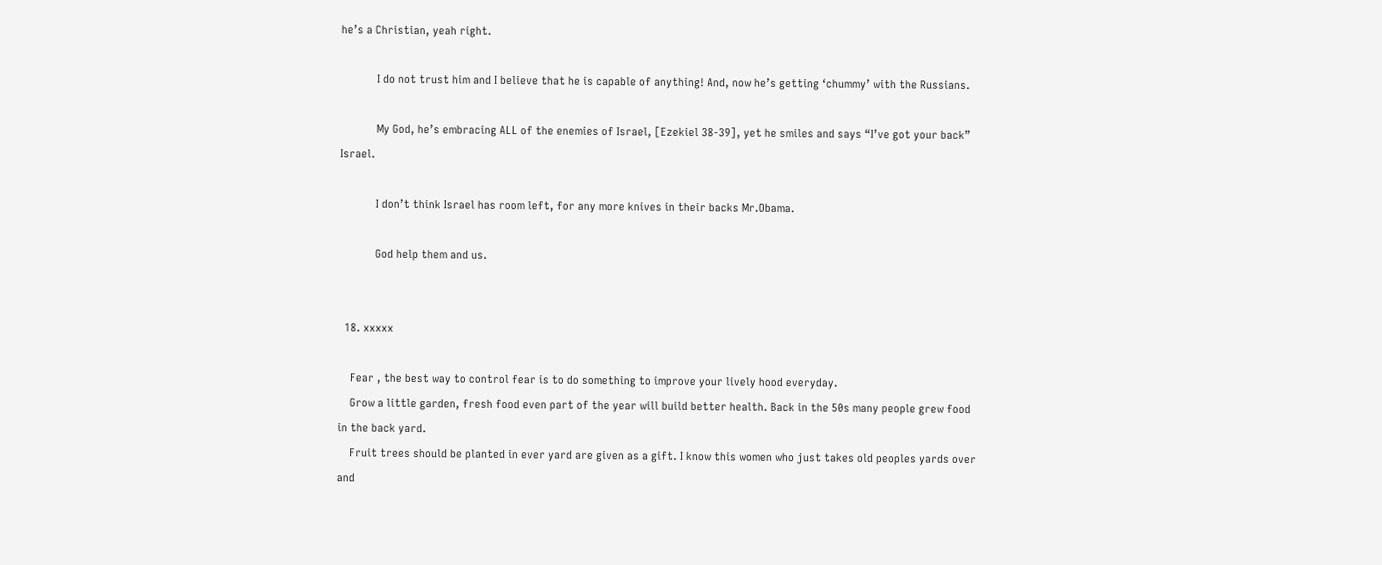he’s a Christian, yeah right.

            I do not trust him and I believe that he is capable of anything! And, now he’s getting ‘chummy’ with the Russians.

            My God, he’s embracing ALL of the enemies of Israel, [Ezekiel 38-39], yet he smiles and says “I’ve got your back” Israel.

            I don’t think Israel has room left, for any more knives in their backs Mr.Obama.

            God help them and us.


  18. xxxxx

    Fear , the best way to control fear is to do something to improve your lively hood everyday.
    Grow a little garden, fresh food even part of the year will build better health. Back in the 50s many people grew food in the back yard.
    Fruit trees should be planted in ever yard are given as a gift. I know this women who just takes old peoples yards over and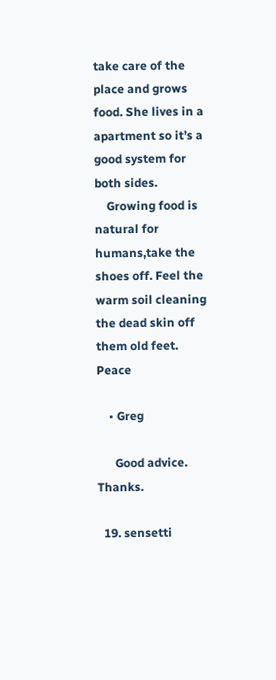take care of the place and grows food. She lives in a apartment so it’s a good system for both sides.
    Growing food is natural for humans,take the shoes off. Feel the warm soil cleaning the dead skin off them old feet. Peace

    • Greg

      Good advice. Thanks.

  19. sensetti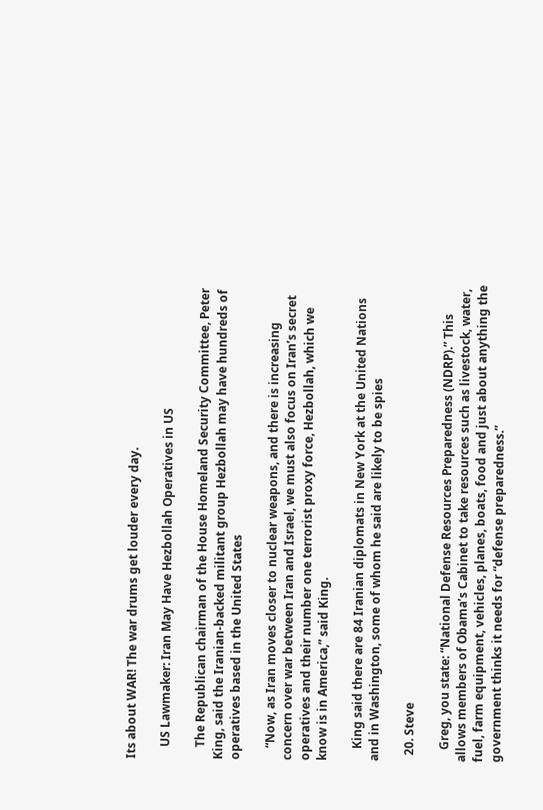Its about WAR! The war drums get louder every day.

    US Lawmaker: Iran May Have Hezbollah Operatives in US

    The Republican chairman of the House Homeland Security Committee, Peter King, said the Iranian-backed militant group Hezbollah may have hundreds of operatives based in the United States

    “Now, as Iran moves closer to nuclear weapons, and there is increasing concern over war between Iran and Israel, we must also focus on Iran’s secret operatives and their number one terrorist proxy force, Hezbollah, which we know is in America,” said King.

    King said there are 84 Iranian diplomats in New York at the United Nations and in Washington, some of whom he said are likely to be spies

  20. Steve

    Greg, you state: “National Defense Resources Preparedness (NDRP).” This allows members of Obama’s Cabinet to take resources such as livestock, water, fuel, farm equipment, vehicles, planes, boats, food and just about anything the government thinks it needs for “defense preparedness.”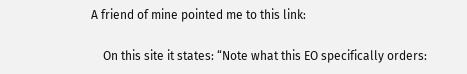A friend of mine pointed me to this link:

    On this site it states: “Note what this EO specifically orders: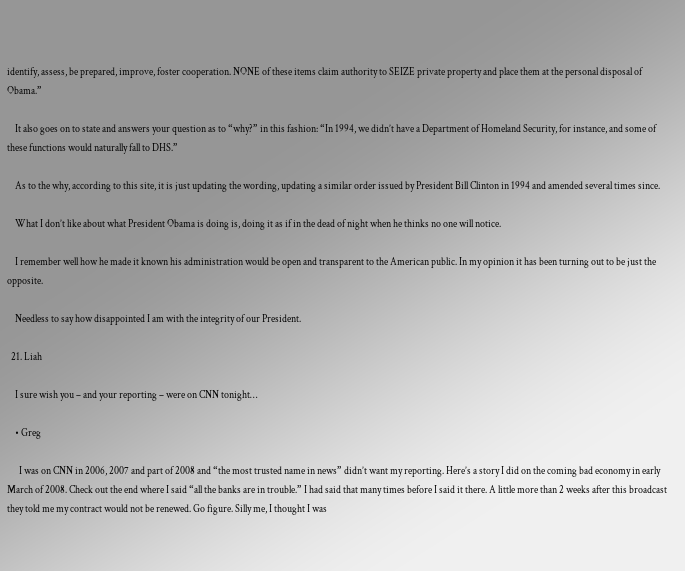identify, assess, be prepared, improve, foster cooperation. NONE of these items claim authority to SEIZE private property and place them at the personal disposal of Obama.”

    It also goes on to state and answers your question as to “why?” in this fashion: “In 1994, we didn’t have a Department of Homeland Security, for instance, and some of these functions would naturally fall to DHS.”

    As to the why, according to this site, it is just updating the wording, updating a similar order issued by President Bill Clinton in 1994 and amended several times since.

    What I don’t like about what President Obama is doing is, doing it as if in the dead of night when he thinks no one will notice.

    I remember well how he made it known his administration would be open and transparent to the American public. In my opinion it has been turning out to be just the opposite.

    Needless to say how disappointed I am with the integrity of our President.

  21. Liah

    I sure wish you – and your reporting – were on CNN tonight…

    • Greg

      I was on CNN in 2006, 2007 and part of 2008 and “the most trusted name in news” didn’t want my reporting. Here’s a story I did on the coming bad economy in early March of 2008. Check out the end where I said “all the banks are in trouble.” I had said that many times before I said it there. A little more than 2 weeks after this broadcast they told me my contract would not be renewed. Go figure. Silly me, I thought I was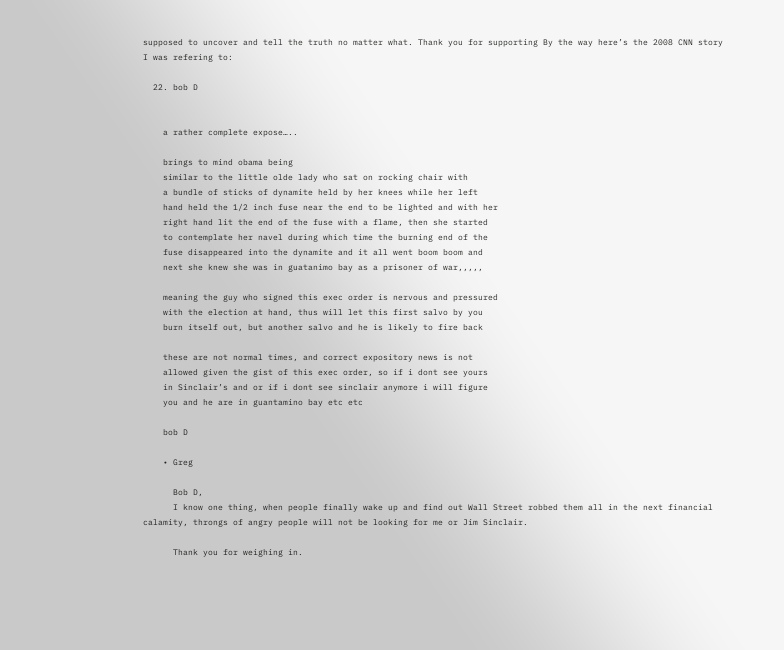supposed to uncover and tell the truth no matter what. Thank you for supporting By the way here’s the 2008 CNN story I was refering to:

  22. bob D


    a rather complete expose…..

    brings to mind obama being
    similar to the little olde lady who sat on rocking chair with
    a bundle of sticks of dynamite held by her knees while her left
    hand held the 1/2 inch fuse near the end to be lighted and with her
    right hand lit the end of the fuse with a flame, then she started
    to contemplate her navel during which time the burning end of the
    fuse disappeared into the dynamite and it all went boom boom and
    next she knew she was in guatanimo bay as a prisoner of war,,,,,

    meaning the guy who signed this exec order is nervous and pressured
    with the election at hand, thus will let this first salvo by you
    burn itself out, but another salvo and he is likely to fire back

    these are not normal times, and correct expository news is not
    allowed given the gist of this exec order, so if i dont see yours
    in Sinclair’s and or if i dont see sinclair anymore i will figure
    you and he are in guantamino bay etc etc

    bob D

    • Greg

      Bob D,
      I know one thing, when people finally wake up and find out Wall Street robbed them all in the next financial calamity, throngs of angry people will not be looking for me or Jim Sinclair.

      Thank you for weighing in.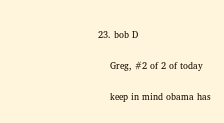23. bob D

    Greg, #2 of 2 of today

    keep in mind obama has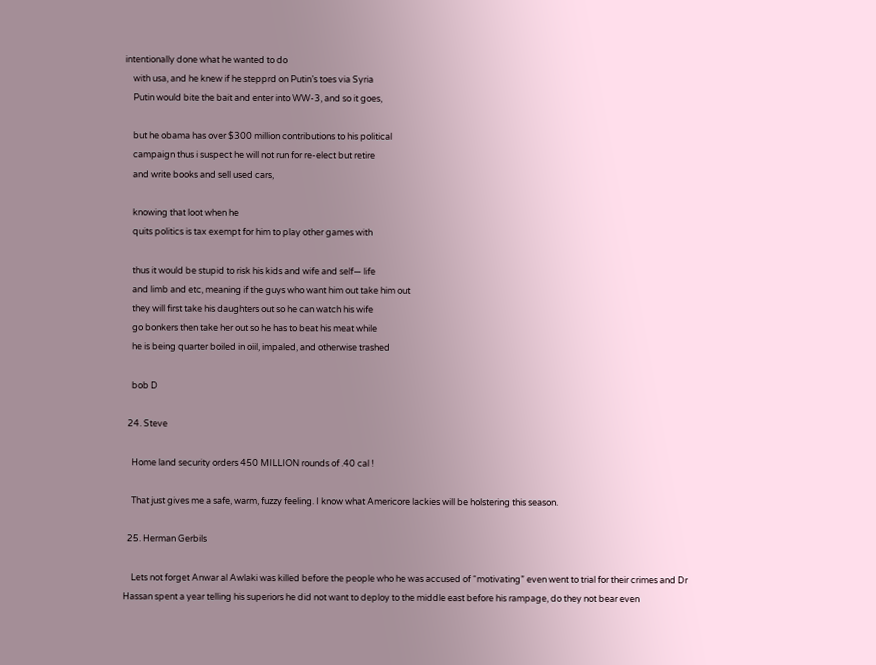intentionally done what he wanted to do
    with usa, and he knew if he stepprd on Putin’s toes via Syria
    Putin would bite the bait and enter into WW-3, and so it goes,

    but he obama has over $300 million contributions to his political
    campaign thus i suspect he will not run for re-elect but retire
    and write books and sell used cars,

    knowing that loot when he
    quits politics is tax exempt for him to play other games with

    thus it would be stupid to risk his kids and wife and self— life
    and limb and etc, meaning if the guys who want him out take him out
    they will first take his daughters out so he can watch his wife
    go bonkers then take her out so he has to beat his meat while
    he is being quarter boiled in oiil, impaled, and otherwise trashed

    bob D

  24. Steve

    Home land security orders 450 MILLION rounds of .40 cal !

    That just gives me a safe, warm, fuzzy feeling. I know what Americore lackies will be holstering this season.

  25. Herman Gerbils

    Lets not forget Anwar al Awlaki was killed before the people who he was accused of “motivating” even went to trial for their crimes and Dr Hassan spent a year telling his superiors he did not want to deploy to the middle east before his rampage, do they not bear even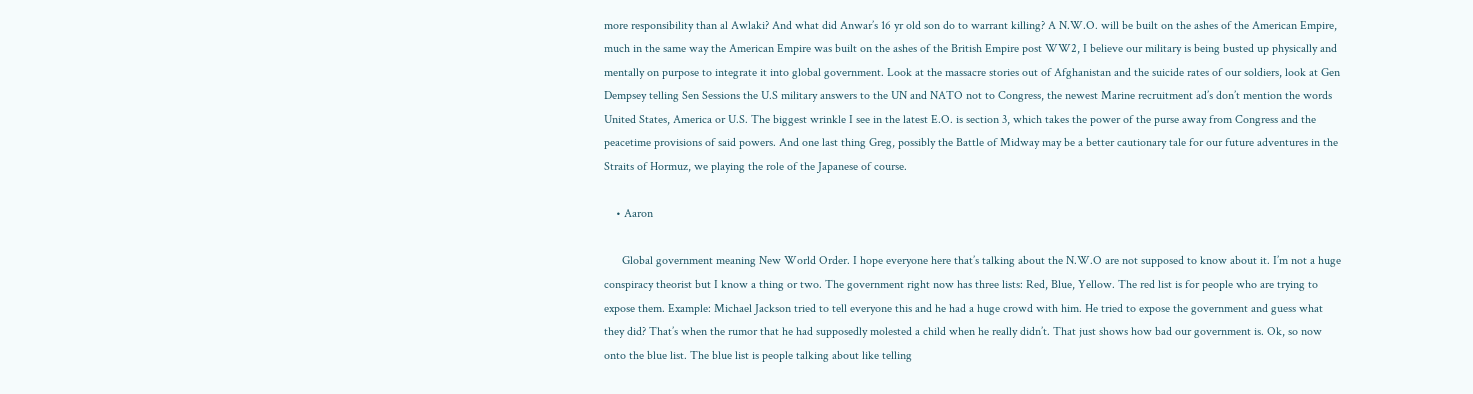more responsibility than al Awlaki? And what did Anwar’s 16 yr old son do to warrant killing? A N.W.O. will be built on the ashes of the American Empire, much in the same way the American Empire was built on the ashes of the British Empire post WW2, I believe our military is being busted up physically and mentally on purpose to integrate it into global government. Look at the massacre stories out of Afghanistan and the suicide rates of our soldiers, look at Gen Dempsey telling Sen Sessions the U.S military answers to the UN and NATO not to Congress, the newest Marine recruitment ad’s don’t mention the words United States, America or U.S. The biggest wrinkle I see in the latest E.O. is section 3, which takes the power of the purse away from Congress and the peacetime provisions of said powers. And one last thing Greg, possibly the Battle of Midway may be a better cautionary tale for our future adventures in the Straits of Hormuz, we playing the role of the Japanese of course.

    • Aaron

      Global government meaning New World Order. I hope everyone here that’s talking about the N.W.O are not supposed to know about it. I’m not a huge conspiracy theorist but I know a thing or two. The government right now has three lists: Red, Blue, Yellow. The red list is for people who are trying to expose them. Example: Michael Jackson tried to tell everyone this and he had a huge crowd with him. He tried to expose the government and guess what they did? That’s when the rumor that he had supposedly molested a child when he really didn’t. That just shows how bad our government is. Ok, so now onto the blue list. The blue list is people talking about like telling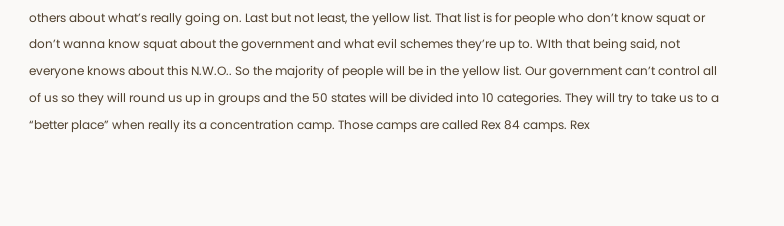others about what’s really going on. Last but not least, the yellow list. That list is for people who don’t know squat or don’t wanna know squat about the government and what evil schemes they’re up to. WIth that being said, not everyone knows about this N.W.O.. So the majority of people will be in the yellow list. Our government can’t control all of us so they will round us up in groups and the 50 states will be divided into 10 categories. They will try to take us to a “better place” when really its a concentration camp. Those camps are called Rex 84 camps. Rex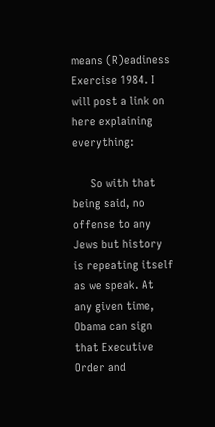means (R)eadiness Exercise 1984. I will post a link on here explaining everything:

      So with that being said, no offense to any Jews but history is repeating itself as we speak. At any given time, Obama can sign that Executive Order and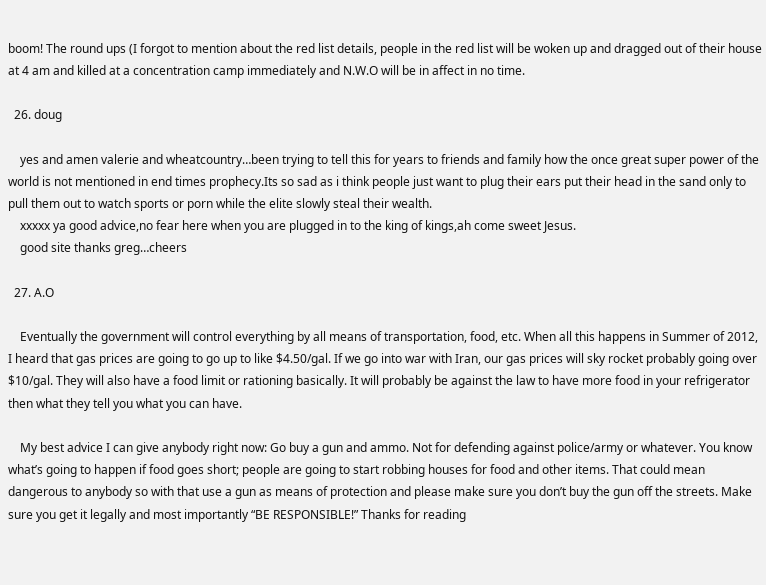boom! The round ups (I forgot to mention about the red list details, people in the red list will be woken up and dragged out of their house at 4 am and killed at a concentration camp immediately and N.W.O will be in affect in no time.

  26. doug

    yes and amen valerie and wheatcountry…been trying to tell this for years to friends and family how the once great super power of the world is not mentioned in end times prophecy.Its so sad as i think people just want to plug their ears put their head in the sand only to pull them out to watch sports or porn while the elite slowly steal their wealth.
    xxxxx ya good advice,no fear here when you are plugged in to the king of kings,ah come sweet Jesus.
    good site thanks greg…cheers

  27. A.O

    Eventually the government will control everything by all means of transportation, food, etc. When all this happens in Summer of 2012, I heard that gas prices are going to go up to like $4.50/gal. If we go into war with Iran, our gas prices will sky rocket probably going over $10/gal. They will also have a food limit or rationing basically. It will probably be against the law to have more food in your refrigerator then what they tell you what you can have.

    My best advice I can give anybody right now: Go buy a gun and ammo. Not for defending against police/army or whatever. You know what’s going to happen if food goes short; people are going to start robbing houses for food and other items. That could mean dangerous to anybody so with that use a gun as means of protection and please make sure you don’t buy the gun off the streets. Make sure you get it legally and most importantly “BE RESPONSIBLE!” Thanks for reading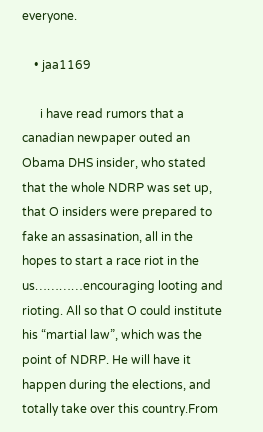everyone.

    • jaa1169

      i have read rumors that a canadian newpaper outed an Obama DHS insider, who stated that the whole NDRP was set up, that O insiders were prepared to fake an assasination, all in the hopes to start a race riot in the us…………encouraging looting and rioting. All so that O could institute his “martial law”, which was the point of NDRP. He will have it happen during the elections, and totally take over this country.From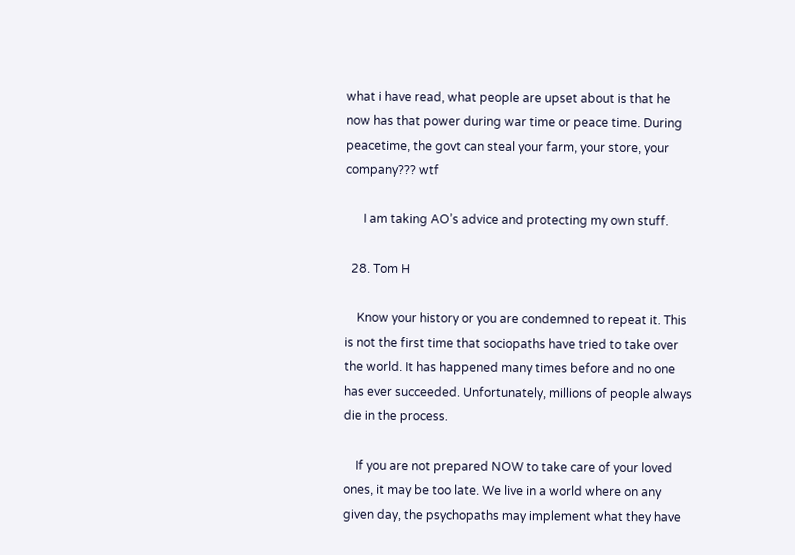what i have read, what people are upset about is that he now has that power during war time or peace time. During peacetime, the govt can steal your farm, your store, your company??? wtf

      I am taking AO’s advice and protecting my own stuff.

  28. Tom H

    Know your history or you are condemned to repeat it. This is not the first time that sociopaths have tried to take over the world. It has happened many times before and no one has ever succeeded. Unfortunately, millions of people always die in the process.

    If you are not prepared NOW to take care of your loved ones, it may be too late. We live in a world where on any given day, the psychopaths may implement what they have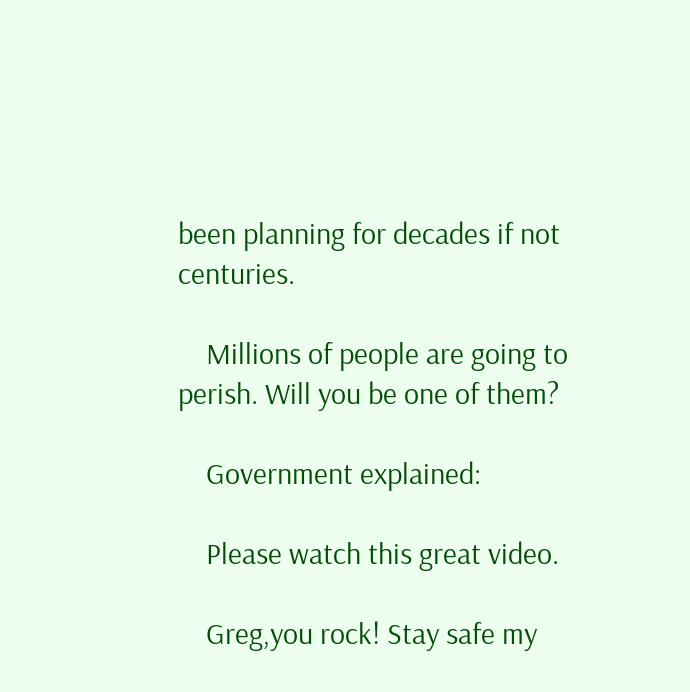been planning for decades if not centuries.

    Millions of people are going to perish. Will you be one of them?

    Government explained:

    Please watch this great video.

    Greg,you rock! Stay safe my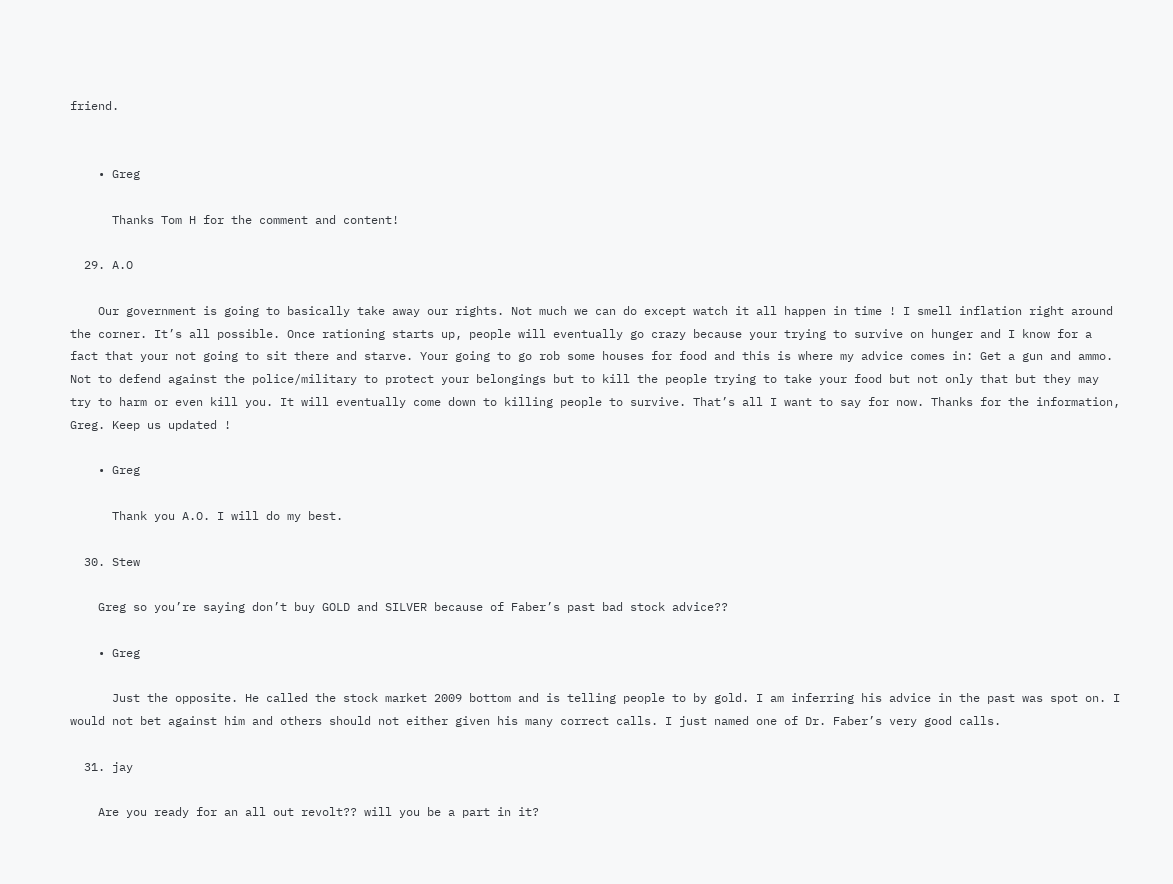friend.


    • Greg

      Thanks Tom H for the comment and content!

  29. A.O

    Our government is going to basically take away our rights. Not much we can do except watch it all happen in time ! I smell inflation right around the corner. It’s all possible. Once rationing starts up, people will eventually go crazy because your trying to survive on hunger and I know for a fact that your not going to sit there and starve. Your going to go rob some houses for food and this is where my advice comes in: Get a gun and ammo. Not to defend against the police/military to protect your belongings but to kill the people trying to take your food but not only that but they may try to harm or even kill you. It will eventually come down to killing people to survive. That’s all I want to say for now. Thanks for the information, Greg. Keep us updated !

    • Greg

      Thank you A.O. I will do my best.

  30. Stew

    Greg so you’re saying don’t buy GOLD and SILVER because of Faber’s past bad stock advice??

    • Greg

      Just the opposite. He called the stock market 2009 bottom and is telling people to by gold. I am inferring his advice in the past was spot on. I would not bet against him and others should not either given his many correct calls. I just named one of Dr. Faber’s very good calls.

  31. jay

    Are you ready for an all out revolt?? will you be a part in it?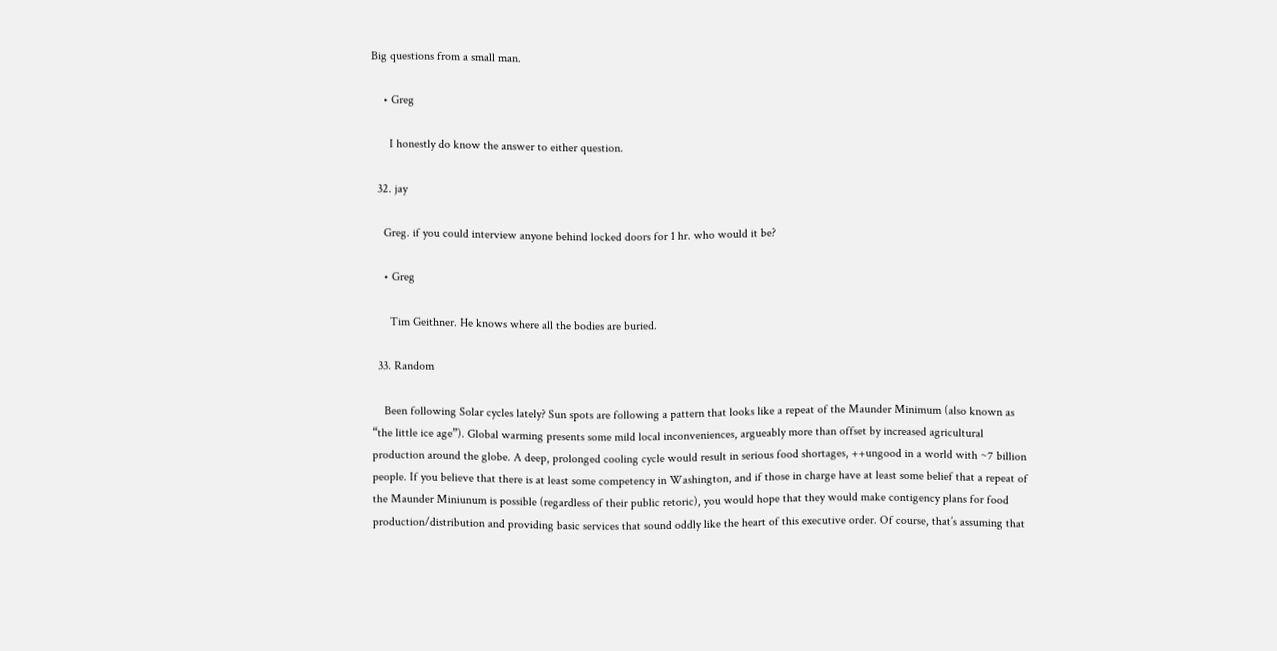Big questions from a small man.

    • Greg

      I honestly do know the answer to either question.

  32. jay

    Greg. if you could interview anyone behind locked doors for 1 hr. who would it be?

    • Greg

      Tim Geithner. He knows where all the bodies are buried.

  33. Random

    Been following Solar cycles lately? Sun spots are following a pattern that looks like a repeat of the Maunder Minimum (also known as “the little ice age”). Global warming presents some mild local inconveniences, argueably more than offset by increased agricultural production around the globe. A deep, prolonged cooling cycle would result in serious food shortages, ++ungood in a world with ~7 billion people. If you believe that there is at least some competency in Washington, and if those in charge have at least some belief that a repeat of the Maunder Miniunum is possible (regardless of their public retoric), you would hope that they would make contigency plans for food production/distribution and providing basic services that sound oddly like the heart of this executive order. Of course, that’s assuming that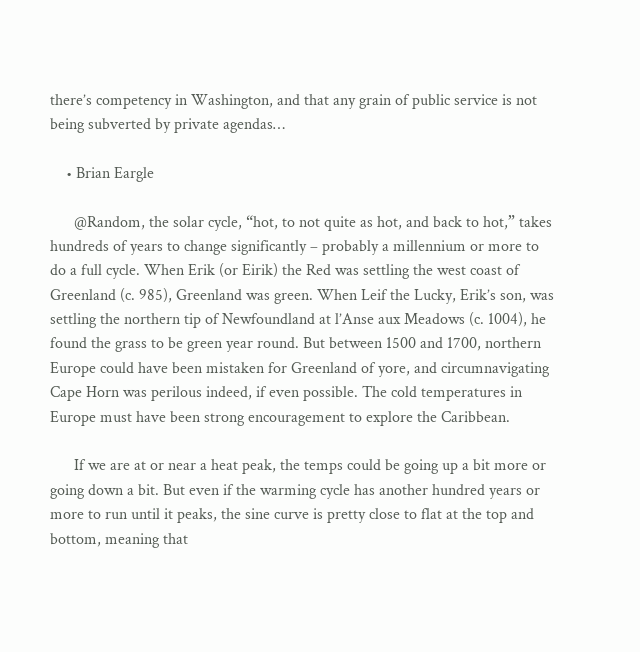there’s competency in Washington, and that any grain of public service is not being subverted by private agendas…

    • Brian Eargle

      @Random, the solar cycle, “hot, to not quite as hot, and back to hot,” takes hundreds of years to change significantly – probably a millennium or more to do a full cycle. When Erik (or Eirik) the Red was settling the west coast of Greenland (c. 985), Greenland was green. When Leif the Lucky, Erik’s son, was settling the northern tip of Newfoundland at l’Anse aux Meadows (c. 1004), he found the grass to be green year round. But between 1500 and 1700, northern Europe could have been mistaken for Greenland of yore, and circumnavigating Cape Horn was perilous indeed, if even possible. The cold temperatures in Europe must have been strong encouragement to explore the Caribbean.

      If we are at or near a heat peak, the temps could be going up a bit more or going down a bit. But even if the warming cycle has another hundred years or more to run until it peaks, the sine curve is pretty close to flat at the top and bottom, meaning that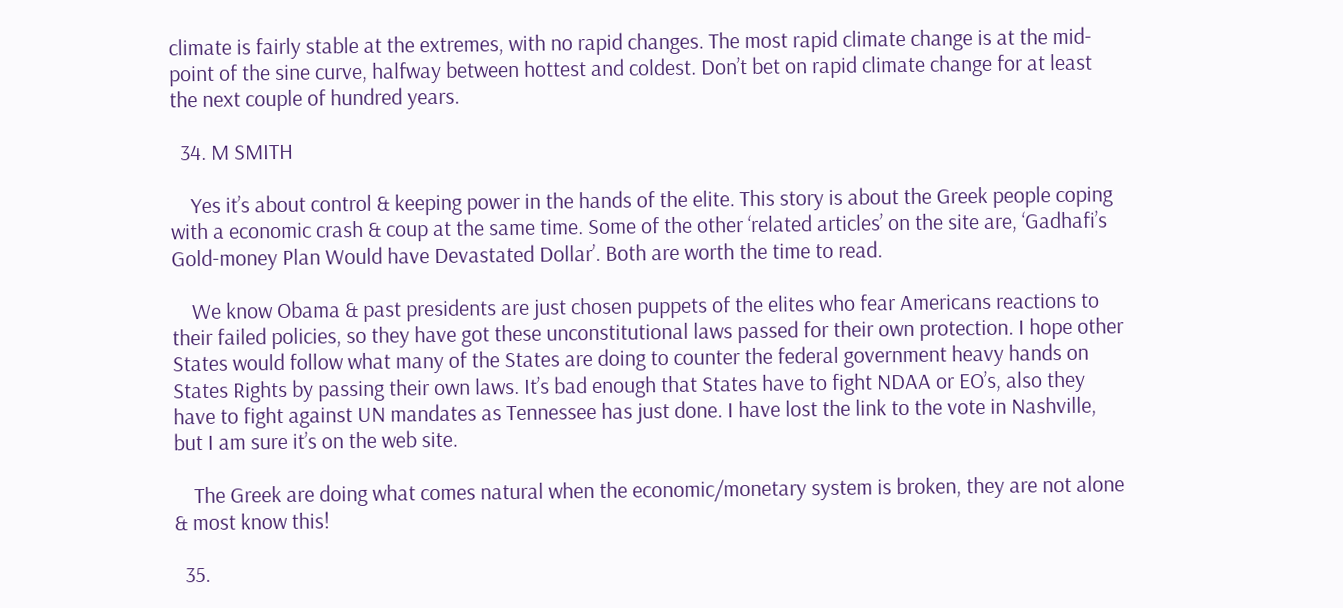climate is fairly stable at the extremes, with no rapid changes. The most rapid climate change is at the mid-point of the sine curve, halfway between hottest and coldest. Don’t bet on rapid climate change for at least the next couple of hundred years.

  34. M SMITH

    Yes it’s about control & keeping power in the hands of the elite. This story is about the Greek people coping with a economic crash & coup at the same time. Some of the other ‘related articles’ on the site are, ‘Gadhafi’s Gold-money Plan Would have Devastated Dollar’. Both are worth the time to read.

    We know Obama & past presidents are just chosen puppets of the elites who fear Americans reactions to their failed policies, so they have got these unconstitutional laws passed for their own protection. I hope other States would follow what many of the States are doing to counter the federal government heavy hands on States Rights by passing their own laws. It’s bad enough that States have to fight NDAA or EO’s, also they have to fight against UN mandates as Tennessee has just done. I have lost the link to the vote in Nashville, but I am sure it’s on the web site.

    The Greek are doing what comes natural when the economic/monetary system is broken, they are not alone & most know this!

  35.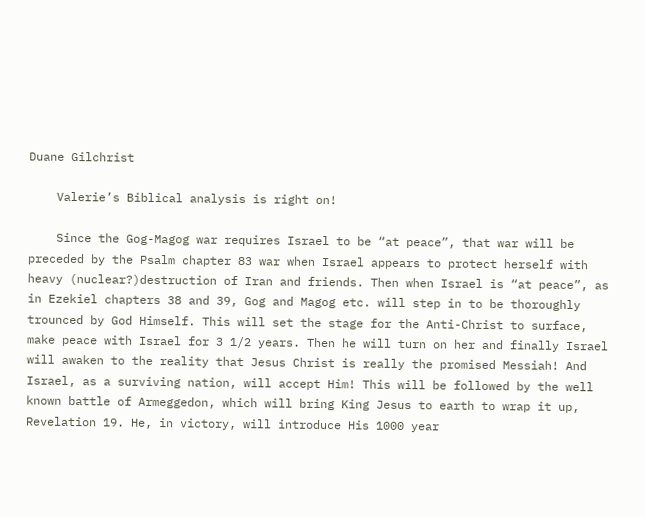Duane Gilchrist

    Valerie’s Biblical analysis is right on!

    Since the Gog-Magog war requires Israel to be “at peace”, that war will be preceded by the Psalm chapter 83 war when Israel appears to protect herself with heavy (nuclear?)destruction of Iran and friends. Then when Israel is “at peace”, as in Ezekiel chapters 38 and 39, Gog and Magog etc. will step in to be thoroughly trounced by God Himself. This will set the stage for the Anti-Christ to surface, make peace with Israel for 3 1/2 years. Then he will turn on her and finally Israel will awaken to the reality that Jesus Christ is really the promised Messiah! And Israel, as a surviving nation, will accept Him! This will be followed by the well known battle of Armeggedon, which will bring King Jesus to earth to wrap it up, Revelation 19. He, in victory, will introduce His 1000 year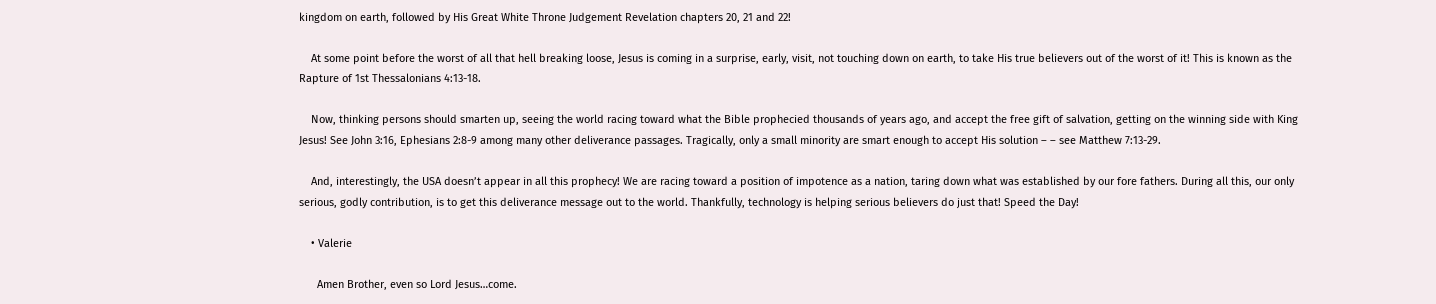kingdom on earth, followed by His Great White Throne Judgement Revelation chapters 20, 21 and 22!

    At some point before the worst of all that hell breaking loose, Jesus is coming in a surprise, early, visit, not touching down on earth, to take His true believers out of the worst of it! This is known as the Rapture of 1st Thessalonians 4:13-18.

    Now, thinking persons should smarten up, seeing the world racing toward what the Bible prophecied thousands of years ago, and accept the free gift of salvation, getting on the winning side with King Jesus! See John 3:16, Ephesians 2:8-9 among many other deliverance passages. Tragically, only a small minority are smart enough to accept His solution – – see Matthew 7:13-29.

    And, interestingly, the USA doesn’t appear in all this prophecy! We are racing toward a position of impotence as a nation, taring down what was established by our fore fathers. During all this, our only serious, godly contribution, is to get this deliverance message out to the world. Thankfully, technology is helping serious believers do just that! Speed the Day!

    • Valerie

      Amen Brother, even so Lord Jesus…come.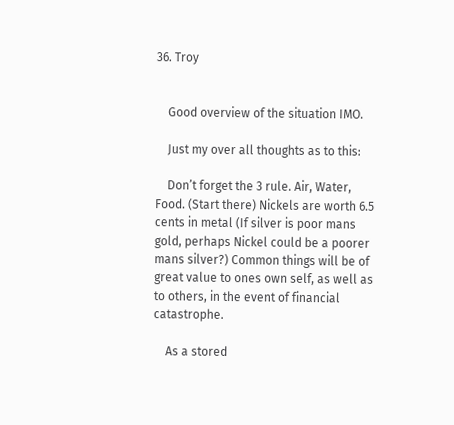36. Troy


    Good overview of the situation IMO.

    Just my over all thoughts as to this:

    Don’t forget the 3 rule. Air, Water, Food. (Start there) Nickels are worth 6.5 cents in metal (If silver is poor mans gold, perhaps Nickel could be a poorer mans silver?) Common things will be of great value to ones own self, as well as to others, in the event of financial catastrophe.

    As a stored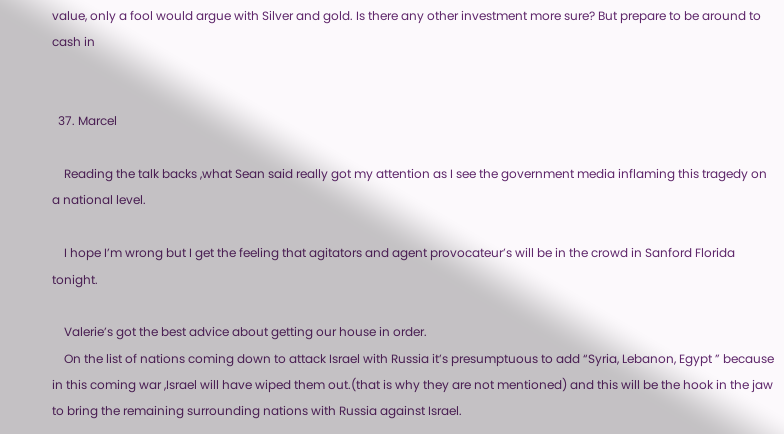value, only a fool would argue with Silver and gold. Is there any other investment more sure? But prepare to be around to cash in


  37. Marcel

    Reading the talk backs ,what Sean said really got my attention as I see the government media inflaming this tragedy on a national level.

    I hope I’m wrong but I get the feeling that agitators and agent provocateur’s will be in the crowd in Sanford Florida tonight.

    Valerie’s got the best advice about getting our house in order.
    On the list of nations coming down to attack Israel with Russia it’s presumptuous to add “Syria, Lebanon, Egypt ” because in this coming war ,Israel will have wiped them out.(that is why they are not mentioned) and this will be the hook in the jaw to bring the remaining surrounding nations with Russia against Israel.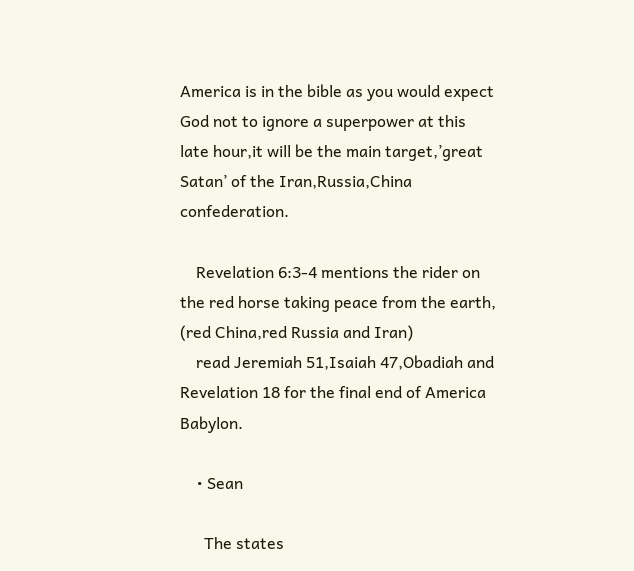America is in the bible as you would expect God not to ignore a superpower at this late hour,it will be the main target,’great Satan’ of the Iran,Russia,China confederation.

    Revelation 6:3-4 mentions the rider on the red horse taking peace from the earth, (red China,red Russia and Iran)
    read Jeremiah 51,Isaiah 47,Obadiah and Revelation 18 for the final end of America Babylon.

    • Sean

      The states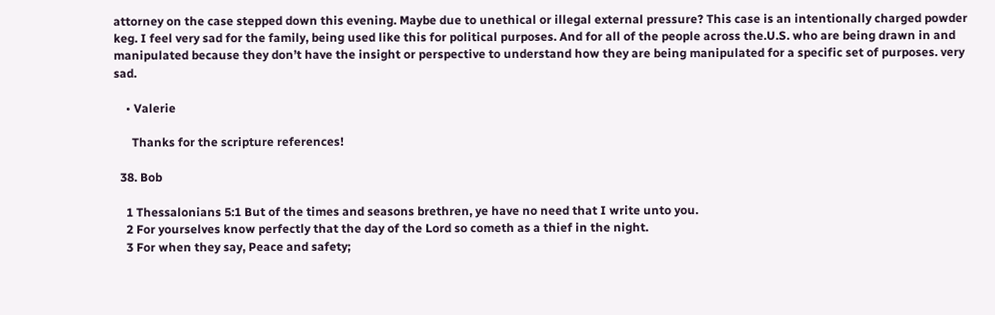attorney on the case stepped down this evening. Maybe due to unethical or illegal external pressure? This case is an intentionally charged powder keg. I feel very sad for the family, being used like this for political purposes. And for all of the people across the.U.S. who are being drawn in and manipulated because they don’t have the insight or perspective to understand how they are being manipulated for a specific set of purposes. very sad.

    • Valerie

      Thanks for the scripture references!

  38. Bob

    1 Thessalonians 5:1 But of the times and seasons brethren, ye have no need that I write unto you.
    2 For yourselves know perfectly that the day of the Lord so cometh as a thief in the night.
    3 For when they say, Peace and safety;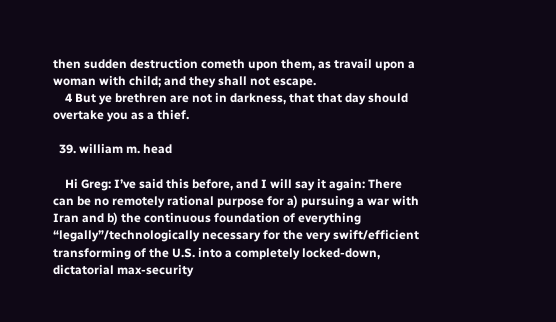then sudden destruction cometh upon them, as travail upon a woman with child; and they shall not escape.
    4 But ye brethren are not in darkness, that that day should overtake you as a thief.

  39. william m. head

    Hi Greg: I’ve said this before, and I will say it again: There can be no remotely rational purpose for a) pursuing a war with Iran and b) the continuous foundation of everything “legally”/technologically necessary for the very swift/efficient transforming of the U.S. into a completely locked-down, dictatorial max-security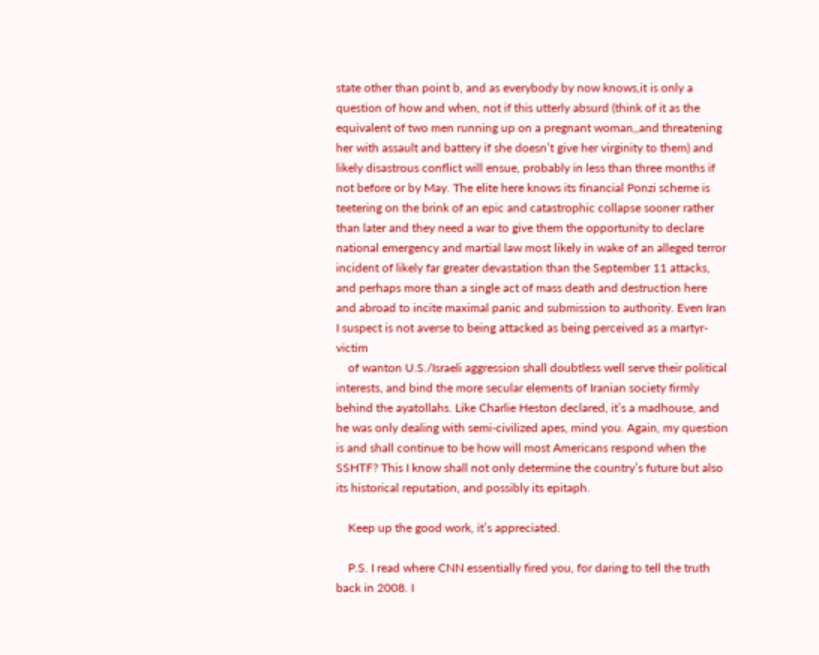state other than point b, and as everybody by now knows,it is only a question of how and when, not if this utterly absurd (think of it as the equivalent of two men running up on a pregnant woman,,and threatening her with assault and battery if she doesn’t give her virginity to them) and likely disastrous conflict will ensue, probably in less than three months if not before or by May. The elite here knows its financial Ponzi scheme is teetering on the brink of an epic and catastrophic collapse sooner rather than later and they need a war to give them the opportunity to declare national emergency and martial law most likely in wake of an alleged terror incident of likely far greater devastation than the September 11 attacks, and perhaps more than a single act of mass death and destruction here and abroad to incite maximal panic and submission to authority. Even Iran I suspect is not averse to being attacked as being perceived as a martyr-victim
    of wanton U.S./Israeli aggression shall doubtless well serve their political interests, and bind the more secular elements of Iranian society firmly behind the ayatollahs. Like Charlie Heston declared, it’s a madhouse, and he was only dealing with semi-civilized apes, mind you. Again, my question is and shall continue to be how will most Americans respond when the SSHTF? This I know shall not only determine the country’s future but also its historical reputation, and possibly its epitaph.

    Keep up the good work, it’s appreciated.

    P.S. I read where CNN essentially fired you, for daring to tell the truth back in 2008. I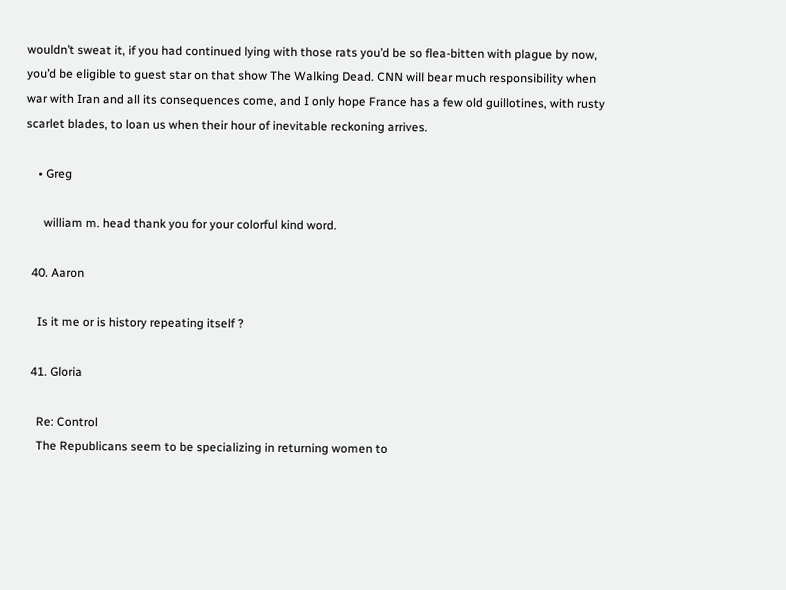wouldn’t sweat it, if you had continued lying with those rats you’d be so flea-bitten with plague by now, you’d be eligible to guest star on that show The Walking Dead. CNN will bear much responsibility when war with Iran and all its consequences come, and I only hope France has a few old guillotines, with rusty scarlet blades, to loan us when their hour of inevitable reckoning arrives.

    • Greg

      william m. head thank you for your colorful kind word.

  40. Aaron

    Is it me or is history repeating itself ?

  41. Gloria

    Re: Control
    The Republicans seem to be specializing in returning women to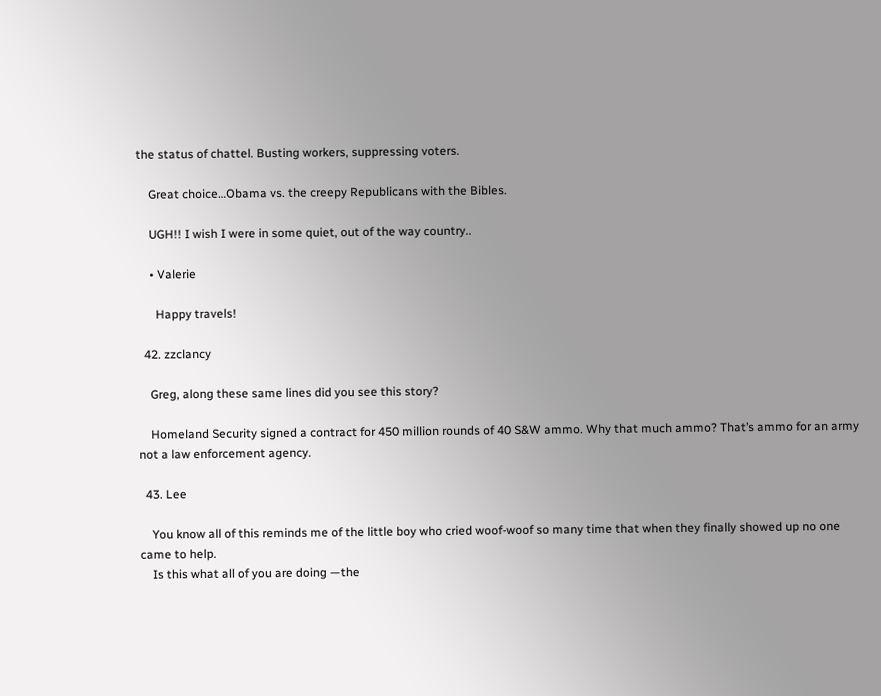the status of chattel. Busting workers, suppressing voters.

    Great choice…Obama vs. the creepy Republicans with the Bibles.

    UGH!! I wish I were in some quiet, out of the way country..

    • Valerie

      Happy travels!

  42. zzclancy

    Greg, along these same lines did you see this story?

    Homeland Security signed a contract for 450 million rounds of 40 S&W ammo. Why that much ammo? That’s ammo for an army not a law enforcement agency.

  43. Lee

    You know all of this reminds me of the little boy who cried woof-woof so many time that when they finally showed up no one came to help.
    Is this what all of you are doing —the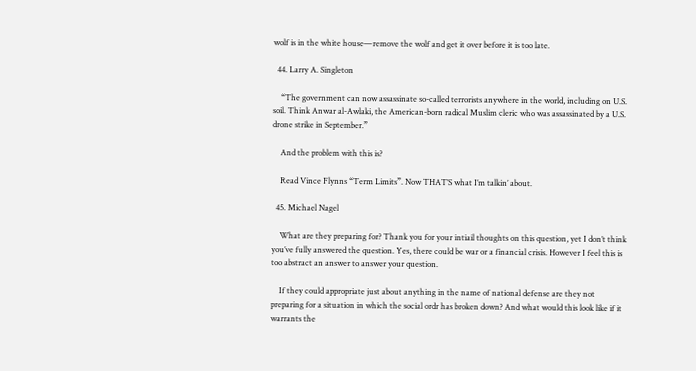wolf is in the white house—remove the wolf and get it over before it is too late.

  44. Larry A. Singleton

    “The government can now assassinate so-called terrorists anywhere in the world, including on U.S. soil. Think Anwar al-Awlaki, the American-born radical Muslim cleric who was assassinated by a U.S. drone strike in September.”

    And the problem with this is?

    Read Vince Flynns “Term Limits”. Now THAT’S what I’m talkin’ about.

  45. Michael Nagel

    What are they preparing for? Thank you for your intiail thoughts on this question, yet I don’t think you’ve fully answered the question. Yes, there could be war or a financial crisis. However I feel this is too abstract an answer to answer your question.

    If they could appropriate just about anything in the name of national defense are they not preparing for a situation in which the social ordr has broken down? And what would this look like if it warrants the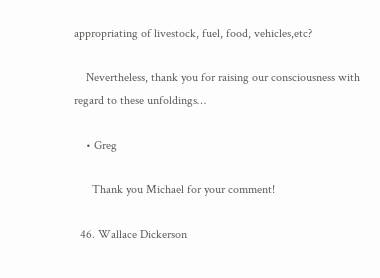appropriating of livestock, fuel, food, vehicles,etc?

    Nevertheless, thank you for raising our consciousness with regard to these unfoldings…

    • Greg

      Thank you Michael for your comment!

  46. Wallace Dickerson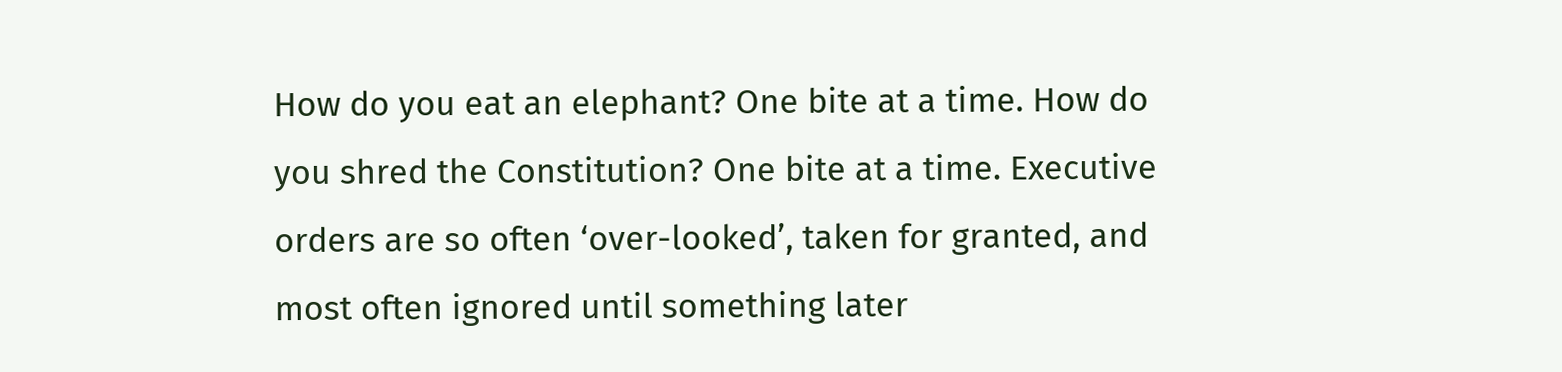How do you eat an elephant? One bite at a time. How do you shred the Constitution? One bite at a time. Executive orders are so often ‘over-looked’, taken for granted, and most often ignored until something later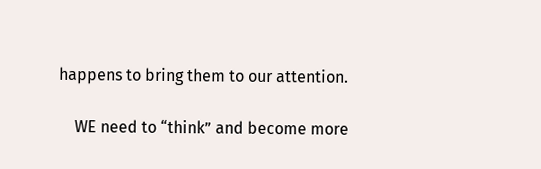happens to bring them to our attention.

    WE need to “think” and become more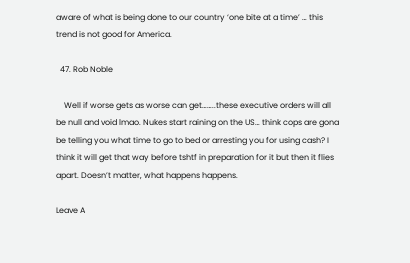aware of what is being done to our country ‘one bite at a time’ … this trend is not good for America.

  47. Rob Noble

    Well if worse gets as worse can get……..these executive orders will all be null and void lmao. Nukes start raining on the US… think cops are gona be telling you what time to go to bed or arresting you for using cash? I think it will get that way before tshtf in preparation for it but then it flies apart. Doesn’t matter, what happens happens.

Leave A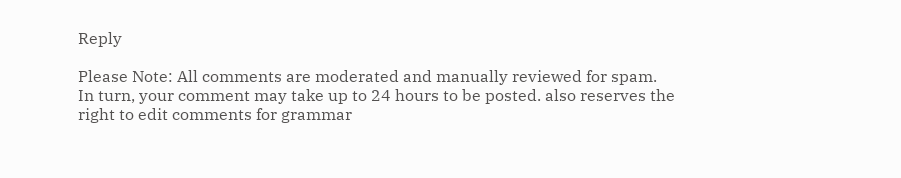Reply

Please Note: All comments are moderated and manually reviewed for spam. In turn, your comment may take up to 24 hours to be posted. also reserves the right to edit comments for grammar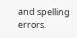and spelling errors.